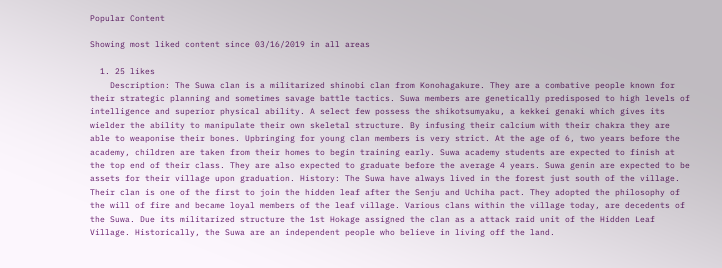Popular Content

Showing most liked content since 03/16/2019 in all areas

  1. 25 likes
    Description: The Suwa clan is a militarized shinobi clan from Konohagakure. They are a combative people known for their strategic planning and sometimes savage battle tactics. Suwa members are genetically predisposed to high levels of intelligence and superior physical ability. A select few possess the shikotsumyaku, a kekkei genaki which gives its wielder the ability to manipulate their own skeletal structure. By infusing their calcium with their chakra they are able to weaponise their bones. Upbringing for young clan members is very strict. At the age of 6, two years before the academy, children are taken from their homes to begin training early. Suwa academy students are expected to finish at the top end of their class. They are also expected to graduate before the average 4 years. Suwa genin are expected to be assets for their village upon graduation. History: The Suwa have always lived in the forest just south of the village. Their clan is one of the first to join the hidden leaf after the Senju and Uchiha pact. They adopted the philosophy of the will of fire and became loyal members of the leaf village. Various clans within the village today, are decedents of the Suwa. Due its militarized structure the 1st Hokage assigned the clan as a attack raid unit of the Hidden Leaf Village. Historically, the Suwa are an independent people who believe in living off the land.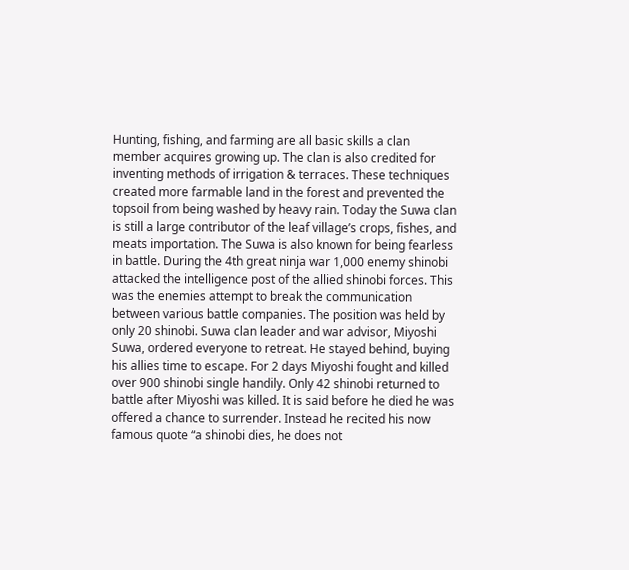Hunting, fishing, and farming are all basic skills a clan member acquires growing up. The clan is also credited for inventing methods of irrigation & terraces. These techniques created more farmable land in the forest and prevented the topsoil from being washed by heavy rain. Today the Suwa clan is still a large contributor of the leaf village’s crops, fishes, and meats importation. The Suwa is also known for being fearless in battle. During the 4th great ninja war 1,000 enemy shinobi attacked the intelligence post of the allied shinobi forces. This was the enemies attempt to break the communication between various battle companies. The position was held by only 20 shinobi. Suwa clan leader and war advisor, Miyoshi Suwa, ordered everyone to retreat. He stayed behind, buying his allies time to escape. For 2 days Miyoshi fought and killed over 900 shinobi single handily. Only 42 shinobi returned to battle after Miyoshi was killed. It is said before he died he was offered a chance to surrender. Instead he recited his now famous quote “a shinobi dies, he does not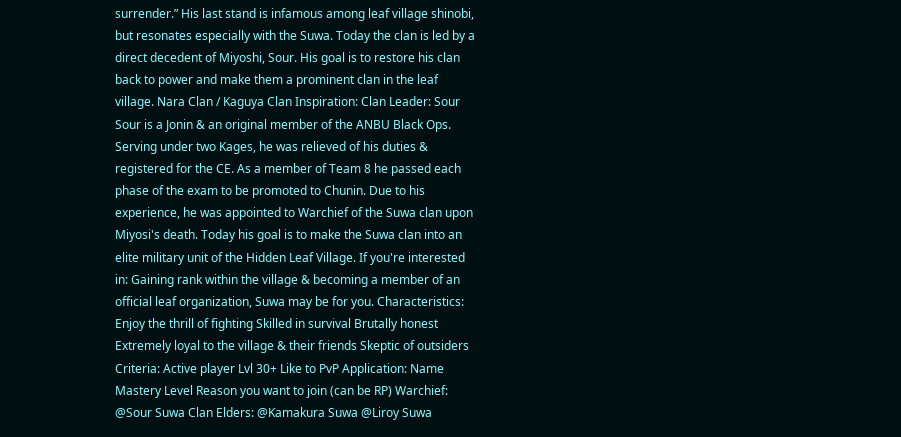surrender.” His last stand is infamous among leaf village shinobi, but resonates especially with the Suwa. Today the clan is led by a direct decedent of Miyoshi, Sour. His goal is to restore his clan back to power and make them a prominent clan in the leaf village. Nara Clan / Kaguya Clan Inspiration: Clan Leader: Sour Sour is a Jonin & an original member of the ANBU Black Ops. Serving under two Kages, he was relieved of his duties & registered for the CE. As a member of Team 8 he passed each phase of the exam to be promoted to Chunin. Due to his experience, he was appointed to Warchief of the Suwa clan upon Miyosi's death. Today his goal is to make the Suwa clan into an elite military unit of the Hidden Leaf Village. If you're interested in: Gaining rank within the village & becoming a member of an official leaf organization, Suwa may be for you. Characteristics: Enjoy the thrill of fighting Skilled in survival Brutally honest Extremely loyal to the village & their friends Skeptic of outsiders Criteria: Active player Lvl 30+ Like to PvP Application: Name Mastery Level Reason you want to join (can be RP) Warchief: @Sour Suwa Clan Elders: @Kamakura Suwa @Liroy Suwa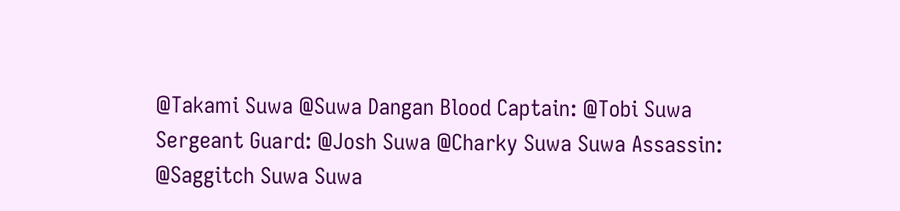@Takami Suwa @Suwa Dangan Blood Captain: @Tobi Suwa Sergeant Guard: @Josh Suwa @Charky Suwa Suwa Assassin: @Saggitch Suwa Suwa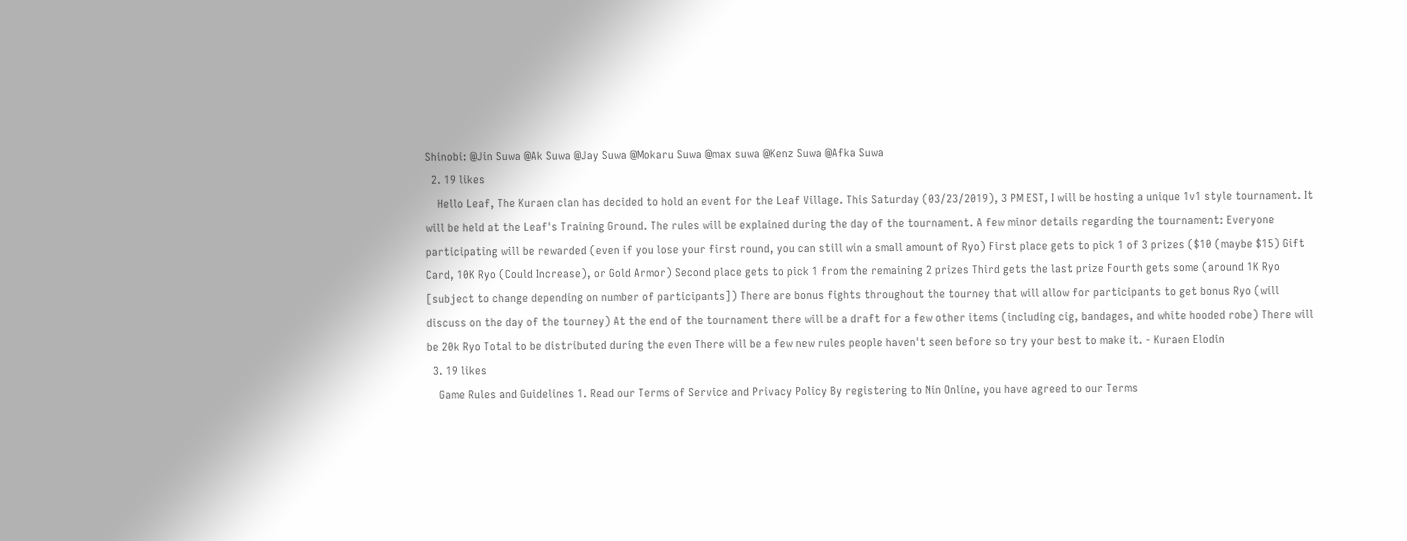Shinobi: @Jin Suwa @Ak Suwa @Jay Suwa @Mokaru Suwa @max suwa @Kenz Suwa @Afka Suwa
  2. 19 likes
    Hello Leaf, The Kuraen clan has decided to hold an event for the Leaf Village. This Saturday (03/23/2019), 3 PM EST, I will be hosting a unique 1v1 style tournament. It will be held at the Leaf's Training Ground. The rules will be explained during the day of the tournament. A few minor details regarding the tournament: Everyone participating will be rewarded (even if you lose your first round, you can still win a small amount of Ryo) First place gets to pick 1 of 3 prizes ($10 (maybe $15) Gift Card, 10K Ryo (Could Increase), or Gold Armor) Second place gets to pick 1 from the remaining 2 prizes Third gets the last prize Fourth gets some (around 1K Ryo [subject to change depending on number of participants]) There are bonus fights throughout the tourney that will allow for participants to get bonus Ryo (will discuss on the day of the tourney) At the end of the tournament there will be a draft for a few other items (including cig, bandages, and white hooded robe) There will be 20k Ryo Total to be distributed during the even There will be a few new rules people haven't seen before so try your best to make it. - Kuraen Elodin
  3. 19 likes
    Game Rules and Guidelines 1. Read our Terms of Service and Privacy Policy By registering to Nin Online, you have agreed to our Terms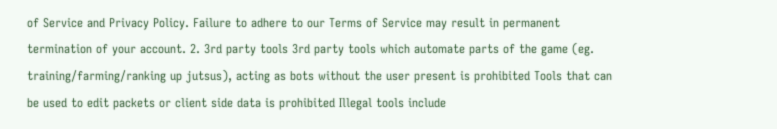of Service and Privacy Policy. Failure to adhere to our Terms of Service may result in permanent termination of your account. 2. 3rd party tools 3rd party tools which automate parts of the game (eg. training/farming/ranking up jutsus), acting as bots without the user present is prohibited Tools that can be used to edit packets or client side data is prohibited Illegal tools include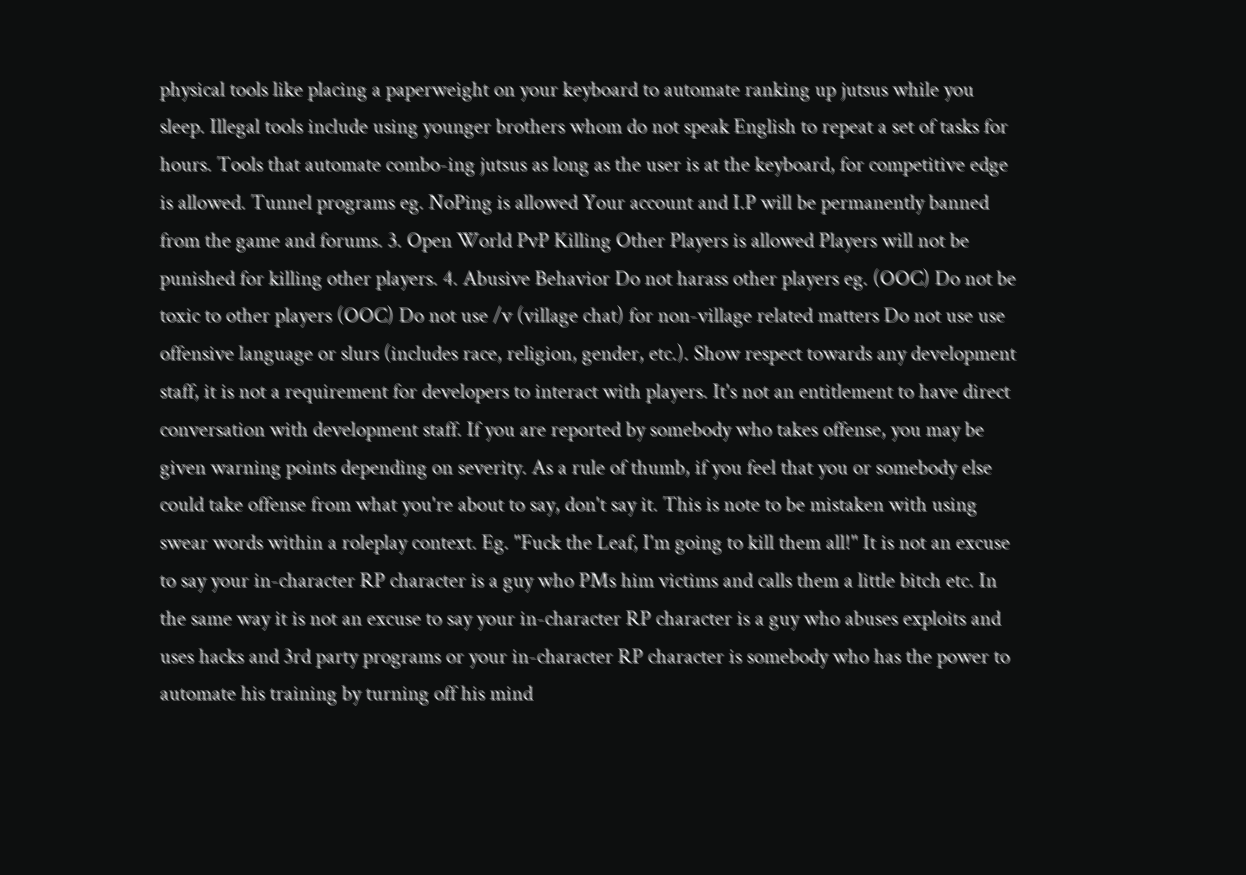physical tools like placing a paperweight on your keyboard to automate ranking up jutsus while you sleep. Illegal tools include using younger brothers whom do not speak English to repeat a set of tasks for hours. Tools that automate combo-ing jutsus as long as the user is at the keyboard, for competitive edge is allowed. Tunnel programs eg. NoPing is allowed Your account and I.P will be permanently banned from the game and forums. 3. Open World PvP Killing Other Players is allowed Players will not be punished for killing other players. 4. Abusive Behavior Do not harass other players eg. (OOC) Do not be toxic to other players (OOC) Do not use /v (village chat) for non-village related matters Do not use use offensive language or slurs (includes race, religion, gender, etc.). Show respect towards any development staff, it is not a requirement for developers to interact with players. It's not an entitlement to have direct conversation with development staff. If you are reported by somebody who takes offense, you may be given warning points depending on severity. As a rule of thumb, if you feel that you or somebody else could take offense from what you're about to say, don't say it. This is note to be mistaken with using swear words within a roleplay context. Eg. "Fuck the Leaf, I'm going to kill them all!" It is not an excuse to say your in-character RP character is a guy who PMs him victims and calls them a little bitch etc. In the same way it is not an excuse to say your in-character RP character is a guy who abuses exploits and uses hacks and 3rd party programs or your in-character RP character is somebody who has the power to automate his training by turning off his mind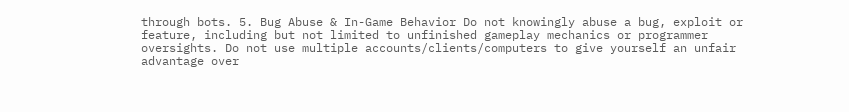through bots. 5. Bug Abuse & In-Game Behavior Do not knowingly abuse a bug, exploit or feature, including but not limited to unfinished gameplay mechanics or programmer oversights. Do not use multiple accounts/clients/computers to give yourself an unfair advantage over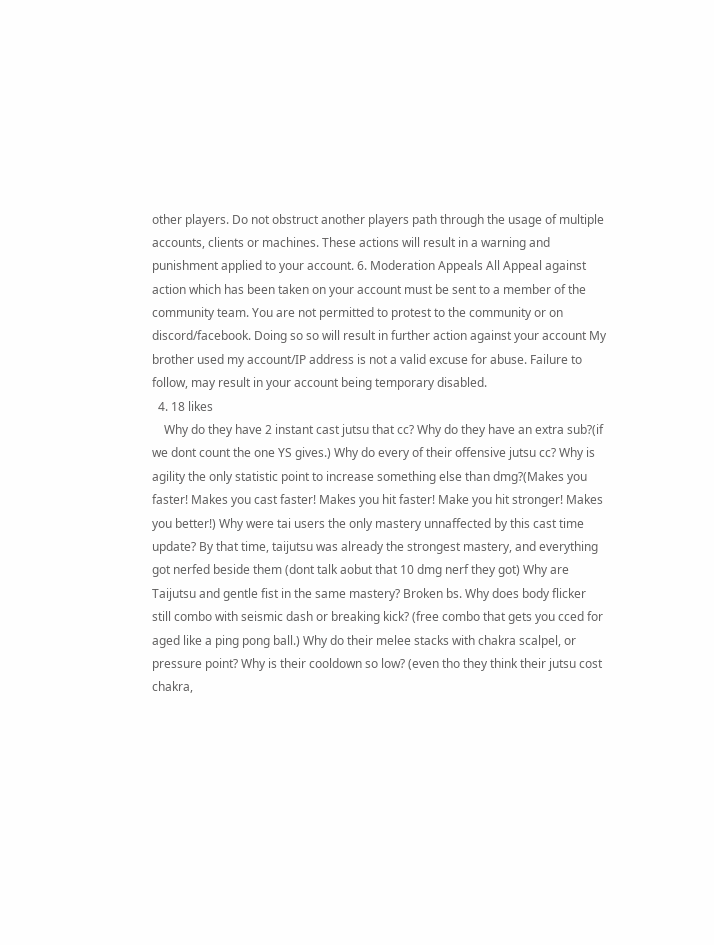other players. Do not obstruct another players path through the usage of multiple accounts, clients or machines. These actions will result in a warning and punishment applied to your account. 6. Moderation Appeals All Appeal against action which has been taken on your account must be sent to a member of the community team. You are not permitted to protest to the community or on discord/facebook. Doing so so will result in further action against your account My brother used my account/IP address is not a valid excuse for abuse. Failure to follow, may result in your account being temporary disabled.
  4. 18 likes
    Why do they have 2 instant cast jutsu that cc? Why do they have an extra sub?(if we dont count the one YS gives.) Why do every of their offensive jutsu cc? Why is agility the only statistic point to increase something else than dmg?(Makes you faster! Makes you cast faster! Makes you hit faster! Make you hit stronger! Makes you better!) Why were tai users the only mastery unnaffected by this cast time update? By that time, taijutsu was already the strongest mastery, and everything got nerfed beside them (dont talk aobut that 10 dmg nerf they got) Why are Taijutsu and gentle fist in the same mastery? Broken bs. Why does body flicker still combo with seismic dash or breaking kick? (free combo that gets you cced for aged like a ping pong ball.) Why do their melee stacks with chakra scalpel, or pressure point? Why is their cooldown so low? (even tho they think their jutsu cost chakra,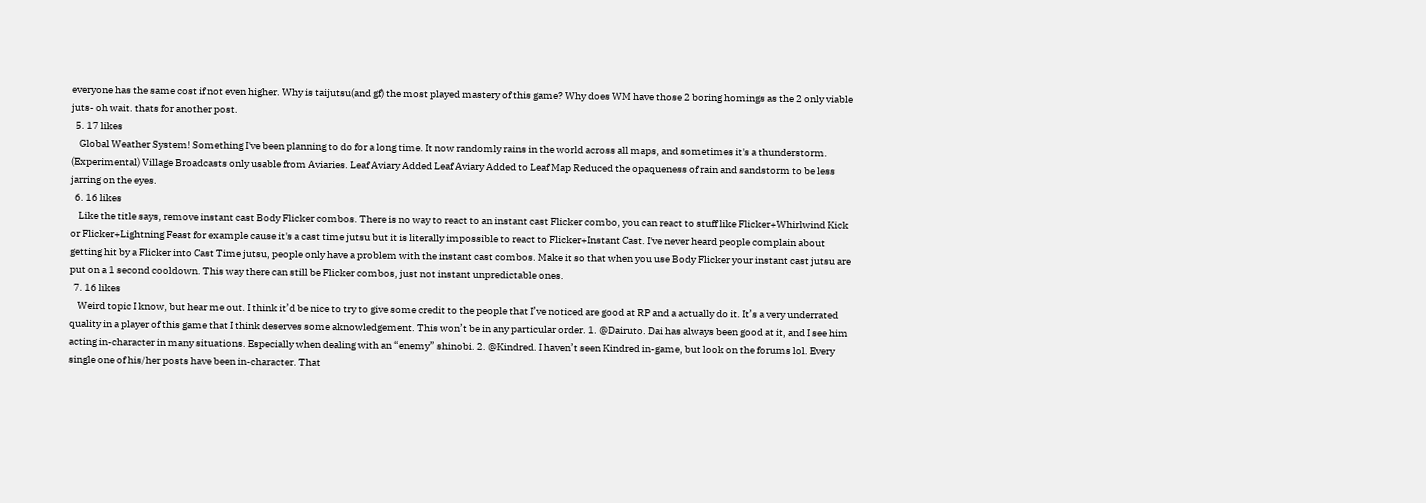everyone has the same cost if not even higher. Why is taijutsu(and gf) the most played mastery of this game? Why does WM have those 2 boring homings as the 2 only viable juts- oh wait. thats for another post.
  5. 17 likes
    Global Weather System! Something I've been planning to do for a long time. It now randomly rains in the world across all maps, and sometimes it's a thunderstorm. (Experimental) Village Broadcasts only usable from Aviaries. Leaf Aviary Added Leaf Aviary Added to Leaf Map Reduced the opaqueness of rain and sandstorm to be less jarring on the eyes.
  6. 16 likes
    Like the title says, remove instant cast Body Flicker combos. There is no way to react to an instant cast Flicker combo, you can react to stuff like Flicker+Whirlwind Kick or Flicker+Lightning Feast for example cause it's a cast time jutsu but it is literally impossible to react to Flicker+Instant Cast. I've never heard people complain about getting hit by a Flicker into Cast Time jutsu, people only have a problem with the instant cast combos. Make it so that when you use Body Flicker your instant cast jutsu are put on a 1 second cooldown. This way there can still be Flicker combos, just not instant unpredictable ones.
  7. 16 likes
    Weird topic I know, but hear me out. I think it’d be nice to try to give some credit to the people that I’ve noticed are good at RP and a actually do it. It’s a very underrated quality in a player of this game that I think deserves some aknowledgement. This won’t be in any particular order. 1. @Dairuto. Dai has always been good at it, and I see him acting in-character in many situations. Especially when dealing with an “enemy” shinobi. 2. @Kindred. I haven’t seen Kindred in-game, but look on the forums lol. Every single one of his/her posts have been in-character. That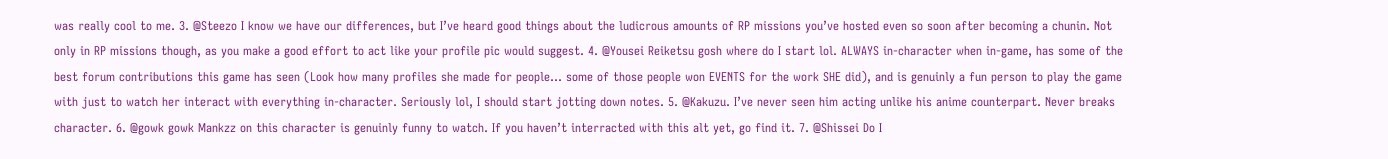was really cool to me. 3. @Steezo I know we have our differences, but I’ve heard good things about the ludicrous amounts of RP missions you’ve hosted even so soon after becoming a chunin. Not only in RP missions though, as you make a good effort to act like your profile pic would suggest. 4. @Yousei Reiketsu gosh where do I start lol. ALWAYS in-character when in-game, has some of the best forum contributions this game has seen (Look how many profiles she made for people... some of those people won EVENTS for the work SHE did), and is genuinly a fun person to play the game with just to watch her interact with everything in-character. Seriously lol, I should start jotting down notes. 5. @Kakuzu. I’ve never seen him acting unlike his anime counterpart. Never breaks character. 6. @gowk gowk Mankzz on this character is genuinly funny to watch. If you haven’t interracted with this alt yet, go find it. 7. @Shissei Do I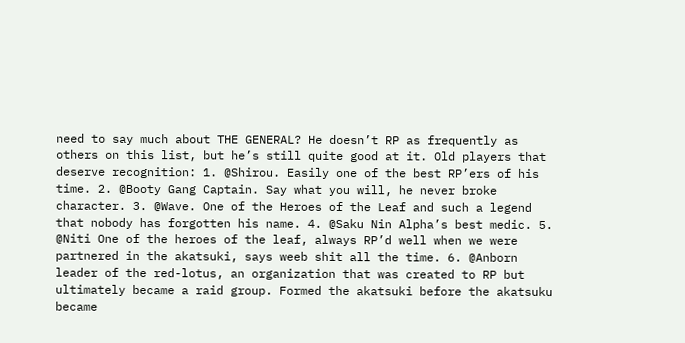need to say much about THE GENERAL? He doesn’t RP as frequently as others on this list, but he’s still quite good at it. Old players that deserve recognition: 1. @Shirou. Easily one of the best RP’ers of his time. 2. @Booty Gang Captain. Say what you will, he never broke character. 3. @Wave. One of the Heroes of the Leaf and such a legend that nobody has forgotten his name. 4. @Saku Nin Alpha’s best medic. 5. @Niti One of the heroes of the leaf, always RP’d well when we were partnered in the akatsuki, says weeb shit all the time. 6. @Anborn leader of the red-lotus, an organization that was created to RP but ultimately became a raid group. Formed the akatsuki before the akatsuku became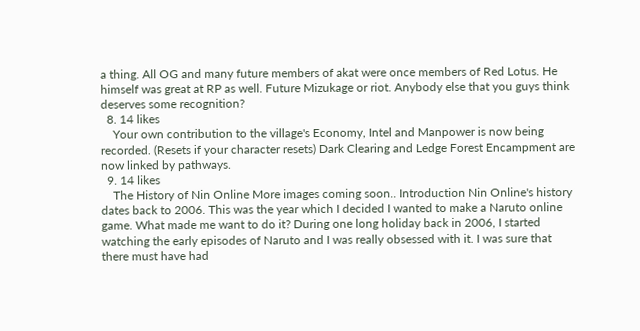a thing. All OG and many future members of akat were once members of Red Lotus. He himself was great at RP as well. Future Mizukage or riot. Anybody else that you guys think deserves some recognition?
  8. 14 likes
    Your own contribution to the village's Economy, Intel and Manpower is now being recorded. (Resets if your character resets) Dark Clearing and Ledge Forest Encampment are now linked by pathways.
  9. 14 likes
    The History of Nin Online More images coming soon.. Introduction Nin Online's history dates back to 2006. This was the year which I decided I wanted to make a Naruto online game. What made me want to do it? During one long holiday back in 2006, I started watching the early episodes of Naruto and I was really obsessed with it. I was sure that there must have had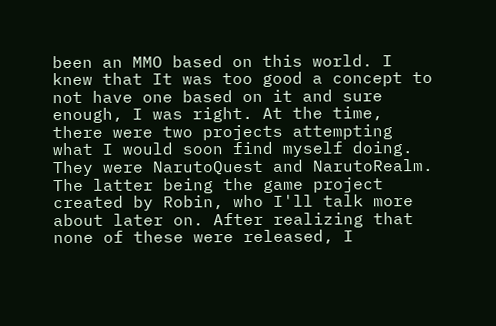been an MMO based on this world. I knew that It was too good a concept to not have one based on it and sure enough, I was right. At the time, there were two projects attempting what I would soon find myself doing. They were NarutoQuest and NarutoRealm. The latter being the game project created by Robin, who I'll talk more about later on. After realizing that none of these were released, I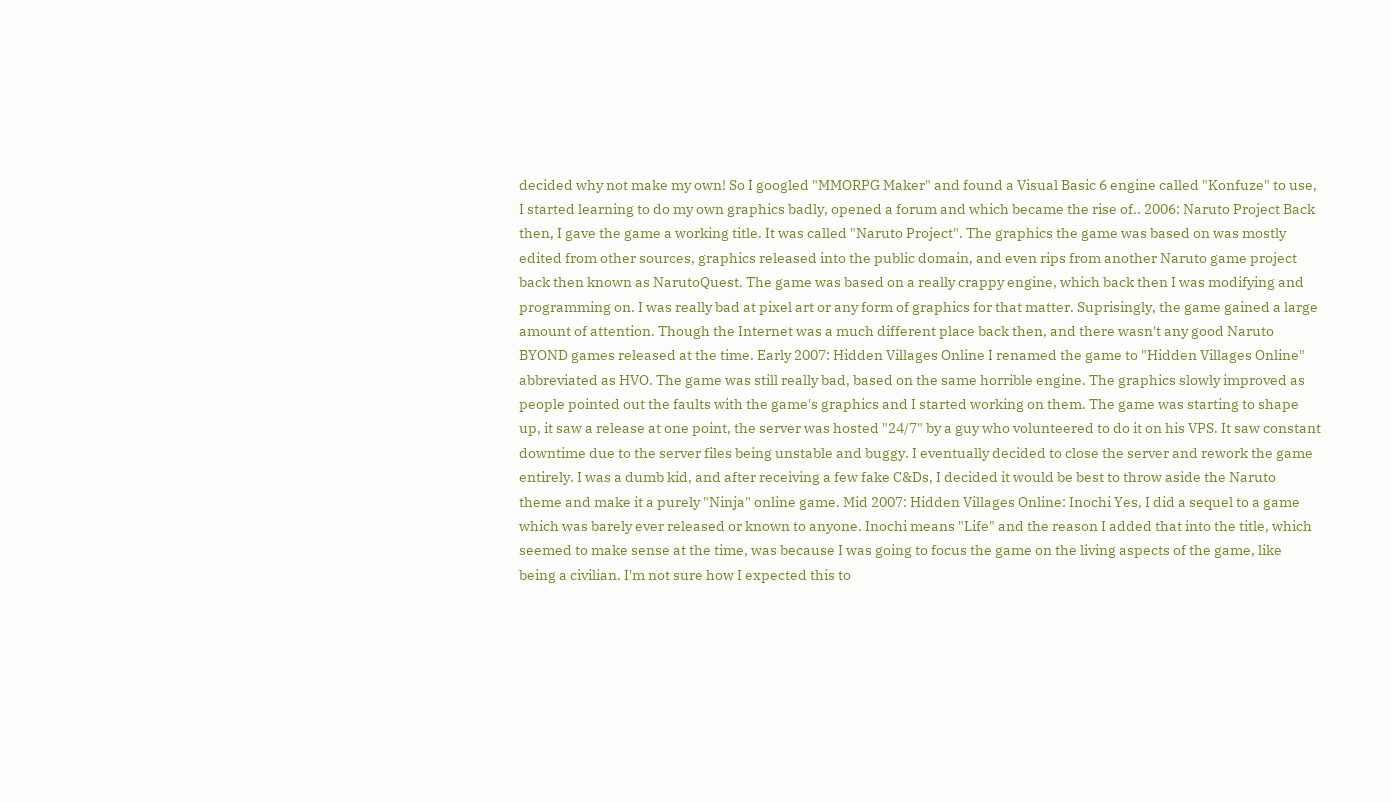decided why not make my own! So I googled "MMORPG Maker" and found a Visual Basic 6 engine called "Konfuze" to use, I started learning to do my own graphics badly, opened a forum and which became the rise of.. 2006: Naruto Project Back then, I gave the game a working title. It was called "Naruto Project". The graphics the game was based on was mostly edited from other sources, graphics released into the public domain, and even rips from another Naruto game project back then known as NarutoQuest. The game was based on a really crappy engine, which back then I was modifying and programming on. I was really bad at pixel art or any form of graphics for that matter. Suprisingly, the game gained a large amount of attention. Though the Internet was a much different place back then, and there wasn't any good Naruto BYOND games released at the time. Early 2007: Hidden Villages Online I renamed the game to "Hidden Villages Online" abbreviated as HVO. The game was still really bad, based on the same horrible engine. The graphics slowly improved as people pointed out the faults with the game's graphics and I started working on them. The game was starting to shape up, it saw a release at one point, the server was hosted "24/7" by a guy who volunteered to do it on his VPS. It saw constant downtime due to the server files being unstable and buggy. I eventually decided to close the server and rework the game entirely. I was a dumb kid, and after receiving a few fake C&Ds, I decided it would be best to throw aside the Naruto theme and make it a purely "Ninja" online game. Mid 2007: Hidden Villages Online: Inochi Yes, I did a sequel to a game which was barely ever released or known to anyone. Inochi means "Life" and the reason I added that into the title, which seemed to make sense at the time, was because I was going to focus the game on the living aspects of the game, like being a civilian. I'm not sure how I expected this to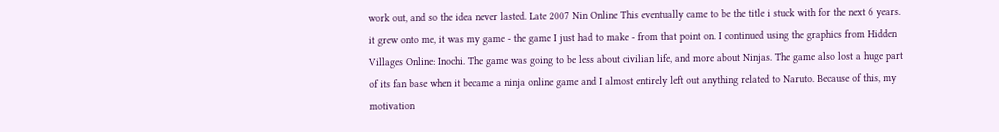work out, and so the idea never lasted. Late 2007 Nin Online This eventually came to be the title i stuck with for the next 6 years. it grew onto me, it was my game - the game I just had to make - from that point on. I continued using the graphics from Hidden Villages Online: Inochi. The game was going to be less about civilian life, and more about Ninjas. The game also lost a huge part of its fan base when it became a ninja online game and I almost entirely left out anything related to Naruto. Because of this, my motivation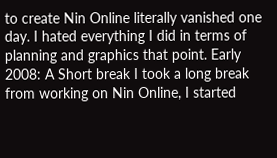to create Nin Online literally vanished one day. I hated everything I did in terms of planning and graphics that point. Early 2008: A Short break I took a long break from working on Nin Online, I started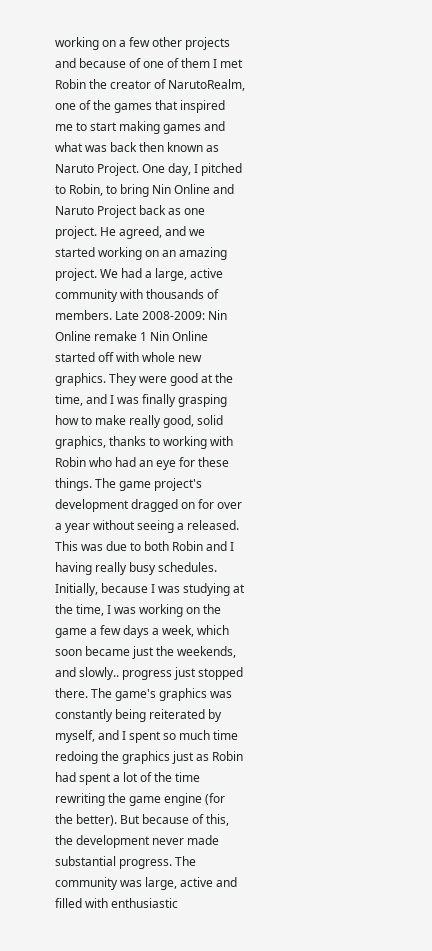working on a few other projects and because of one of them I met Robin the creator of NarutoRealm, one of the games that inspired me to start making games and what was back then known as Naruto Project. One day, I pitched to Robin, to bring Nin Online and Naruto Project back as one project. He agreed, and we started working on an amazing project. We had a large, active community with thousands of members. Late 2008-2009: Nin Online remake 1 Nin Online started off with whole new graphics. They were good at the time, and I was finally grasping how to make really good, solid graphics, thanks to working with Robin who had an eye for these things. The game project's development dragged on for over a year without seeing a released. This was due to both Robin and I having really busy schedules. Initially, because I was studying at the time, I was working on the game a few days a week, which soon became just the weekends, and slowly.. progress just stopped there. The game's graphics was constantly being reiterated by myself, and I spent so much time redoing the graphics just as Robin had spent a lot of the time rewriting the game engine (for the better). But because of this, the development never made substantial progress. The community was large, active and filled with enthusiastic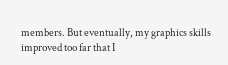members. But eventually, my graphics skills improved too far that I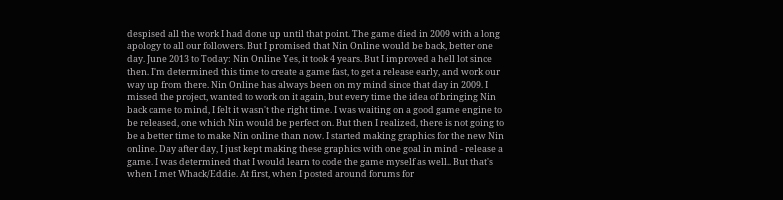despised all the work I had done up until that point. The game died in 2009 with a long apology to all our followers. But I promised that Nin Online would be back, better one day. June 2013 to Today: Nin Online Yes, it took 4 years. But I improved a hell lot since then. I'm determined this time to create a game fast, to get a release early, and work our way up from there. Nin Online has always been on my mind since that day in 2009. I missed the project, wanted to work on it again, but every time the idea of bringing Nin back came to mind, I felt it wasn't the right time. I was waiting on a good game engine to be released, one which Nin would be perfect on. But then I realized, there is not going to be a better time to make Nin online than now. I started making graphics for the new Nin online. Day after day, I just kept making these graphics with one goal in mind - release a game. I was determined that I would learn to code the game myself as well.. But that's when I met Whack/Eddie. At first, when I posted around forums for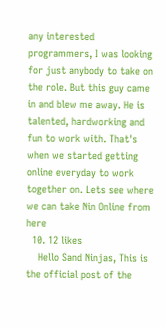any interested programmers, I was looking for just anybody to take on the role. But this guy came in and blew me away. He is talented, hardworking and fun to work with. That's when we started getting online everyday to work together on. Lets see where we can take Nin Online from here
  10. 12 likes
    Hello Sand Ninjas, This is the official post of the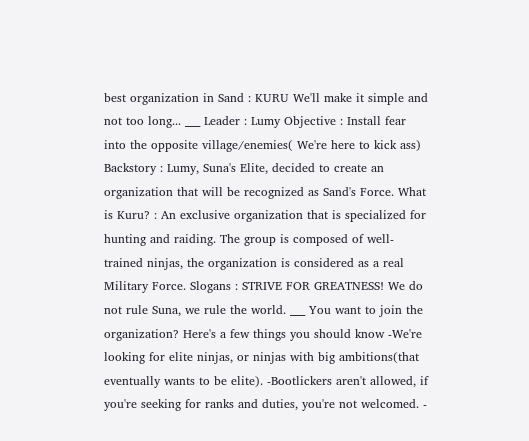best organization in Sand : KURU We'll make it simple and not too long... ___ Leader : Lumy Objective : Install fear into the opposite village/enemies( We're here to kick ass) Backstory : Lumy, Suna's Elite, decided to create an organization that will be recognized as Sand's Force. What is Kuru? : An exclusive organization that is specialized for hunting and raiding. The group is composed of well-trained ninjas, the organization is considered as a real Military Force. Slogans : STRIVE FOR GREATNESS! We do not rule Suna, we rule the world. ___ You want to join the organization? Here's a few things you should know -We're looking for elite ninjas, or ninjas with big ambitions(that eventually wants to be elite). -Bootlickers aren't allowed, if you're seeking for ranks and duties, you're not welcomed. -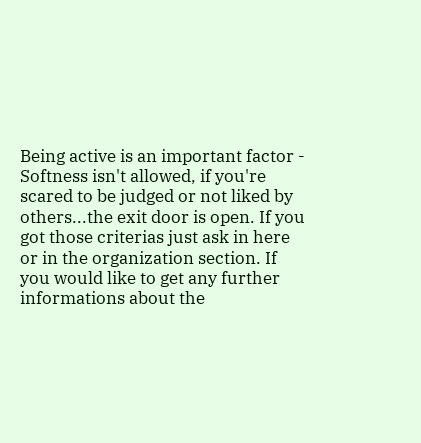Being active is an important factor - Softness isn't allowed, if you're scared to be judged or not liked by others...the exit door is open. If you got those criterias just ask in here or in the organization section. If you would like to get any further informations about the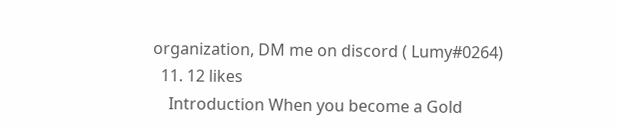organization, DM me on discord ( Lumy#0264)
  11. 12 likes
    Introduction When you become a Gold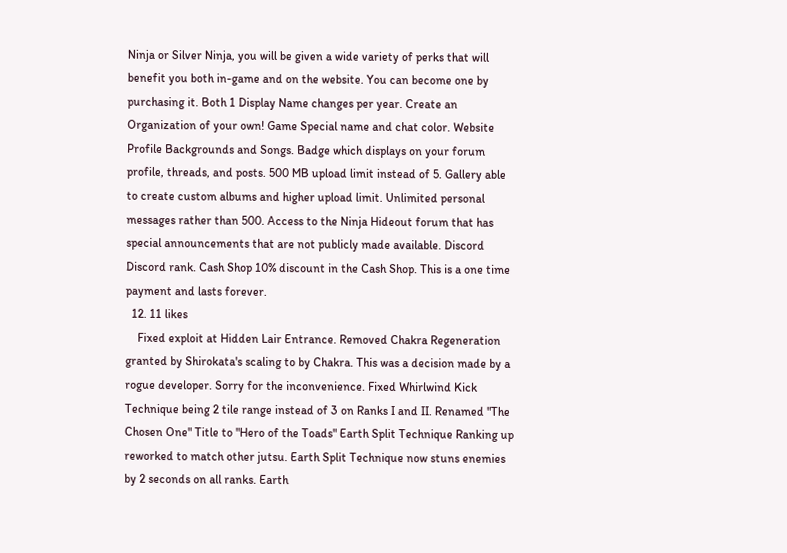Ninja or Silver Ninja, you will be given a wide variety of perks that will benefit you both in-game and on the website. You can become one by purchasing it. Both 1 Display Name changes per year. Create an Organization of your own! Game Special name and chat color. Website Profile Backgrounds and Songs. Badge which displays on your forum profile, threads, and posts. 500 MB upload limit instead of 5. Gallery able to create custom albums and higher upload limit. Unlimited personal messages rather than 500. Access to the Ninja Hideout forum that has special announcements that are not publicly made available. Discord Discord rank. Cash Shop 10% discount in the Cash Shop. This is a one time payment and lasts forever.
  12. 11 likes
    Fixed exploit at Hidden Lair Entrance. Removed Chakra Regeneration granted by Shirokata's scaling to by Chakra. This was a decision made by a rogue developer. Sorry for the inconvenience. Fixed Whirlwind Kick Technique being 2 tile range instead of 3 on Ranks I and II. Renamed "The Chosen One" Title to "Hero of the Toads" Earth Split Technique Ranking up reworked to match other jutsu. Earth Split Technique now stuns enemies by 2 seconds on all ranks. Earth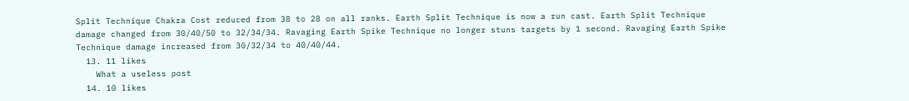Split Technique Chakra Cost reduced from 38 to 28 on all ranks. Earth Split Technique is now a run cast. Earth Split Technique damage changed from 30/40/50 to 32/34/34. Ravaging Earth Spike Technique no longer stuns targets by 1 second. Ravaging Earth Spike Technique damage increased from 30/32/34 to 40/40/44.
  13. 11 likes
    What a useless post
  14. 10 likes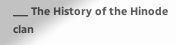___ The History of the Hinode clan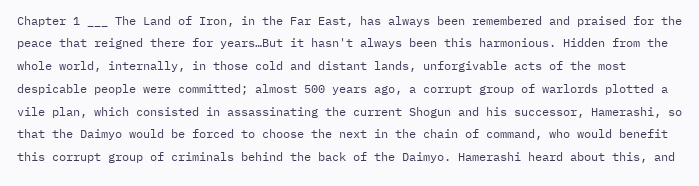Chapter 1 ___ The Land of Iron, in the Far East, has always been remembered and praised for the peace that reigned there for years…But it hasn't always been this harmonious. Hidden from the whole world, internally, in those cold and distant lands, unforgivable acts of the most despicable people were committed; almost 500 years ago, a corrupt group of warlords plotted a vile plan, which consisted in assassinating the current Shogun and his successor, Hamerashi, so that the Daimyo would be forced to choose the next in the chain of command, who would benefit this corrupt group of criminals behind the back of the Daimyo. Hamerashi heard about this, and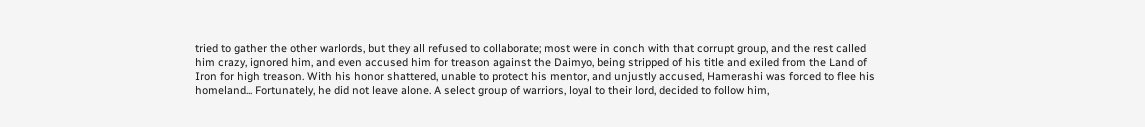tried to gather the other warlords, but they all refused to collaborate; most were in conch with that corrupt group, and the rest called him crazy, ignored him, and even accused him for treason against the Daimyo, being stripped of his title and exiled from the Land of Iron for high treason. With his honor shattered, unable to protect his mentor, and unjustly accused, Hamerashi was forced to flee his homeland... Fortunately, he did not leave alone. A select group of warriors, loyal to their lord, decided to follow him,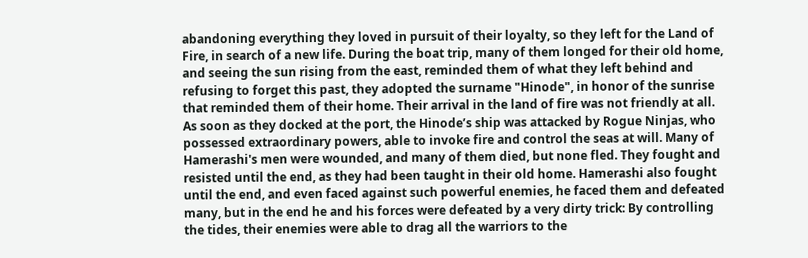abandoning everything they loved in pursuit of their loyalty, so they left for the Land of Fire, in search of a new life. During the boat trip, many of them longed for their old home, and seeing the sun rising from the east, reminded them of what they left behind and refusing to forget this past, they adopted the surname "Hinode", in honor of the sunrise that reminded them of their home. Their arrival in the land of fire was not friendly at all. As soon as they docked at the port, the Hinode’s ship was attacked by Rogue Ninjas, who possessed extraordinary powers, able to invoke fire and control the seas at will. Many of Hamerashi's men were wounded, and many of them died, but none fled. They fought and resisted until the end, as they had been taught in their old home. Hamerashi also fought until the end, and even faced against such powerful enemies, he faced them and defeated many, but in the end he and his forces were defeated by a very dirty trick: By controlling the tides, their enemies were able to drag all the warriors to the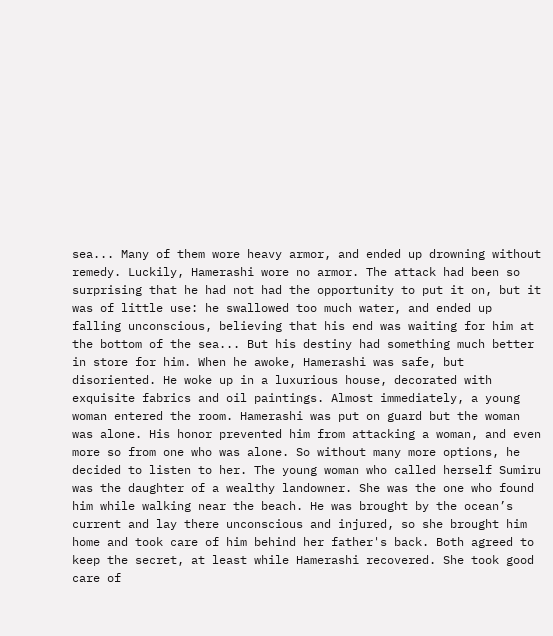sea... Many of them wore heavy armor, and ended up drowning without remedy. Luckily, Hamerashi wore no armor. The attack had been so surprising that he had not had the opportunity to put it on, but it was of little use: he swallowed too much water, and ended up falling unconscious, believing that his end was waiting for him at the bottom of the sea... But his destiny had something much better in store for him. When he awoke, Hamerashi was safe, but disoriented. He woke up in a luxurious house, decorated with exquisite fabrics and oil paintings. Almost immediately, a young woman entered the room. Hamerashi was put on guard but the woman was alone. His honor prevented him from attacking a woman, and even more so from one who was alone. So without many more options, he decided to listen to her. The young woman who called herself Sumiru was the daughter of a wealthy landowner. She was the one who found him while walking near the beach. He was brought by the ocean’s current and lay there unconscious and injured, so she brought him home and took care of him behind her father's back. Both agreed to keep the secret, at least while Hamerashi recovered. She took good care of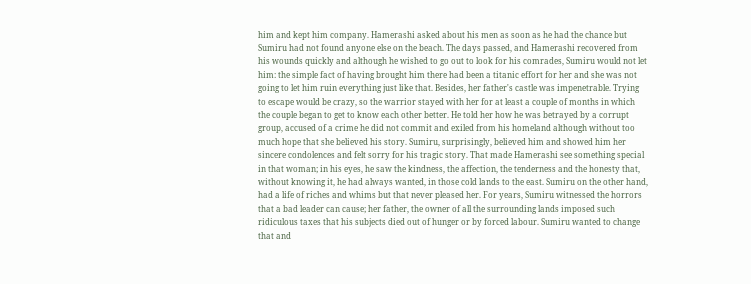him and kept him company. Hamerashi asked about his men as soon as he had the chance but Sumiru had not found anyone else on the beach. The days passed, and Hamerashi recovered from his wounds quickly and although he wished to go out to look for his comrades, Sumiru would not let him: the simple fact of having brought him there had been a titanic effort for her and she was not going to let him ruin everything just like that. Besides, her father's castle was impenetrable. Trying to escape would be crazy, so the warrior stayed with her for at least a couple of months in which the couple began to get to know each other better. He told her how he was betrayed by a corrupt group, accused of a crime he did not commit and exiled from his homeland although without too much hope that she believed his story. Sumiru, surprisingly, believed him and showed him her sincere condolences and felt sorry for his tragic story. That made Hamerashi see something special in that woman; in his eyes, he saw the kindness, the affection, the tenderness and the honesty that, without knowing it, he had always wanted, in those cold lands to the east. Sumiru on the other hand, had a life of riches and whims but that never pleased her. For years, Sumiru witnessed the horrors that a bad leader can cause; her father, the owner of all the surrounding lands imposed such ridiculous taxes that his subjects died out of hunger or by forced labour. Sumiru wanted to change that and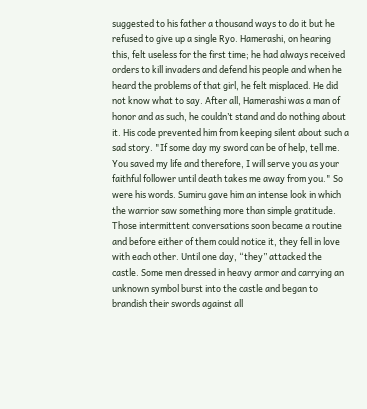suggested to his father a thousand ways to do it but he refused to give up a single Ryo. Hamerashi, on hearing this, felt useless for the first time; he had always received orders to kill invaders and defend his people and when he heard the problems of that girl, he felt misplaced. He did not know what to say. After all, Hamerashi was a man of honor and as such, he couldn’t stand and do nothing about it. His code prevented him from keeping silent about such a sad story. "If some day my sword can be of help, tell me. You saved my life and therefore, I will serve you as your faithful follower until death takes me away from you." So were his words. Sumiru gave him an intense look in which the warrior saw something more than simple gratitude. Those intermittent conversations soon became a routine and before either of them could notice it, they fell in love with each other. Until one day, “they” attacked the castle. Some men dressed in heavy armor and carrying an unknown symbol burst into the castle and began to brandish their swords against all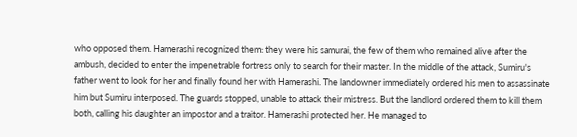who opposed them. Hamerashi recognized them: they were his samurai, the few of them who remained alive after the ambush, decided to enter the impenetrable fortress only to search for their master. In the middle of the attack, Sumiru's father went to look for her and finally found her with Hamerashi. The landowner immediately ordered his men to assassinate him but Sumiru interposed. The guards stopped, unable to attack their mistress. But the landlord ordered them to kill them both, calling his daughter an impostor and a traitor. Hamerashi protected her. He managed to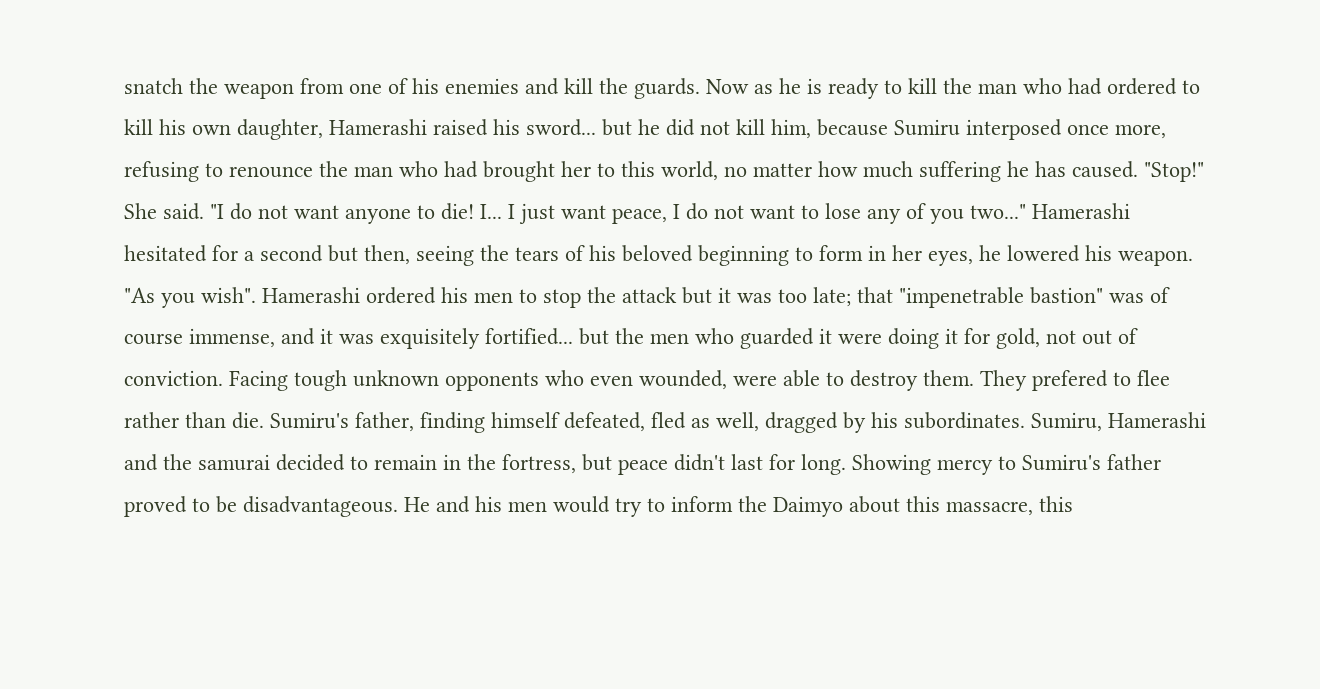snatch the weapon from one of his enemies and kill the guards. Now as he is ready to kill the man who had ordered to kill his own daughter, Hamerashi raised his sword... but he did not kill him, because Sumiru interposed once more, refusing to renounce the man who had brought her to this world, no matter how much suffering he has caused. "Stop!" She said. "I do not want anyone to die! I... I just want peace, I do not want to lose any of you two..." Hamerashi hesitated for a second but then, seeing the tears of his beloved beginning to form in her eyes, he lowered his weapon. "As you wish". Hamerashi ordered his men to stop the attack but it was too late; that "impenetrable bastion" was of course immense, and it was exquisitely fortified... but the men who guarded it were doing it for gold, not out of conviction. Facing tough unknown opponents who even wounded, were able to destroy them. They prefered to flee rather than die. Sumiru's father, finding himself defeated, fled as well, dragged by his subordinates. Sumiru, Hamerashi and the samurai decided to remain in the fortress, but peace didn't last for long. Showing mercy to Sumiru's father proved to be disadvantageous. He and his men would try to inform the Daimyo about this massacre, this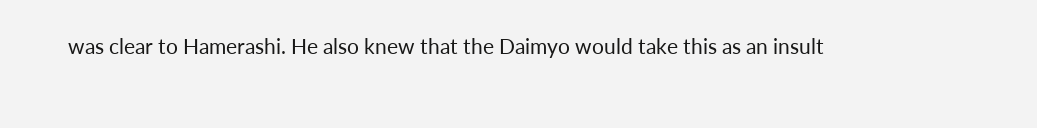was clear to Hamerashi. He also knew that the Daimyo would take this as an insult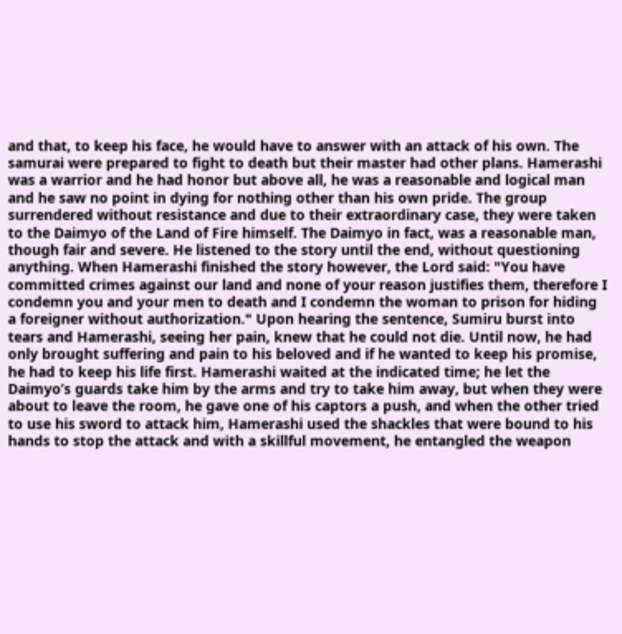and that, to keep his face, he would have to answer with an attack of his own. The samurai were prepared to fight to death but their master had other plans. Hamerashi was a warrior and he had honor but above all, he was a reasonable and logical man and he saw no point in dying for nothing other than his own pride. The group surrendered without resistance and due to their extraordinary case, they were taken to the Daimyo of the Land of Fire himself. The Daimyo in fact, was a reasonable man, though fair and severe. He listened to the story until the end, without questioning anything. When Hamerashi finished the story however, the Lord said: "You have committed crimes against our land and none of your reason justifies them, therefore I condemn you and your men to death and I condemn the woman to prison for hiding a foreigner without authorization." Upon hearing the sentence, Sumiru burst into tears and Hamerashi, seeing her pain, knew that he could not die. Until now, he had only brought suffering and pain to his beloved and if he wanted to keep his promise, he had to keep his life first. Hamerashi waited at the indicated time; he let the Daimyo’s guards take him by the arms and try to take him away, but when they were about to leave the room, he gave one of his captors a push, and when the other tried to use his sword to attack him, Hamerashi used the shackles that were bound to his hands to stop the attack and with a skillful movement, he entangled the weapon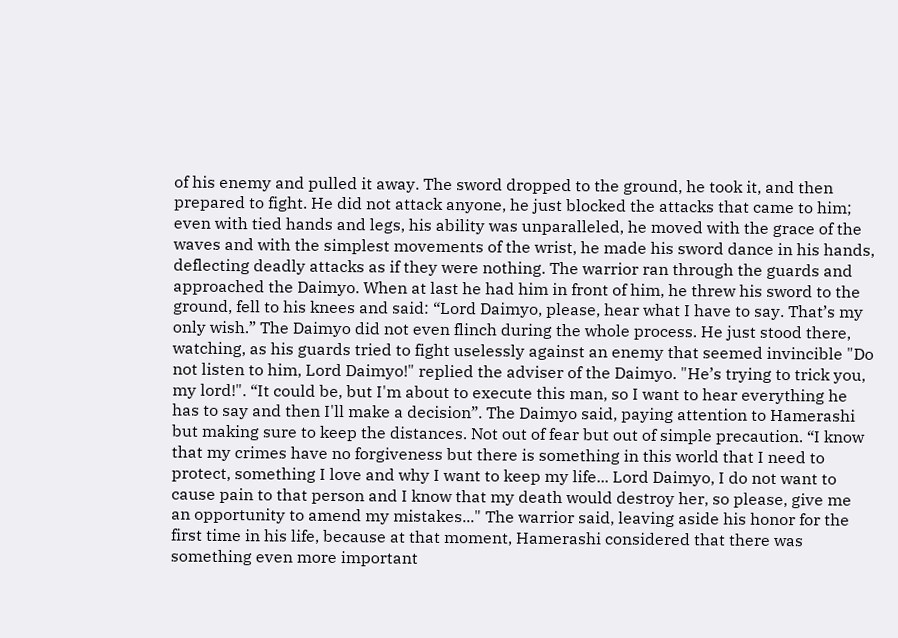of his enemy and pulled it away. The sword dropped to the ground, he took it, and then prepared to fight. He did not attack anyone, he just blocked the attacks that came to him; even with tied hands and legs, his ability was unparalleled, he moved with the grace of the waves and with the simplest movements of the wrist, he made his sword dance in his hands, deflecting deadly attacks as if they were nothing. The warrior ran through the guards and approached the Daimyo. When at last he had him in front of him, he threw his sword to the ground, fell to his knees and said: “Lord Daimyo, please, hear what I have to say. That’s my only wish.” The Daimyo did not even flinch during the whole process. He just stood there, watching, as his guards tried to fight uselessly against an enemy that seemed invincible "Do not listen to him, Lord Daimyo!" replied the adviser of the Daimyo. "He’s trying to trick you, my lord!". “It could be, but I'm about to execute this man, so I want to hear everything he has to say and then I'll make a decision”. The Daimyo said, paying attention to Hamerashi but making sure to keep the distances. Not out of fear but out of simple precaution. “I know that my crimes have no forgiveness but there is something in this world that I need to protect, something I love and why I want to keep my life... Lord Daimyo, I do not want to cause pain to that person and I know that my death would destroy her, so please, give me an opportunity to amend my mistakes..." The warrior said, leaving aside his honor for the first time in his life, because at that moment, Hamerashi considered that there was something even more important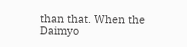than that. When the Daimyo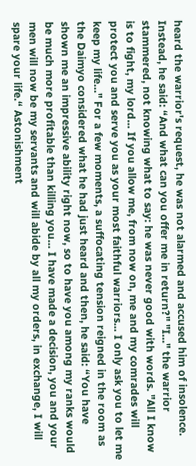heard the warrior's request, he was not alarmed and accused him of insolence. Instead, he said: “And what can you offer me in return?" "I..." the warrior stammered, not knowing what to say: he was never good with words. "All I know is to fight, my lord... If you allow me, from now on, me and my comrades will protect you and serve you as your most faithful warriors... I only ask you to let me keep my life..." For a few moments, a suffocating tension reigned in the room as the Daimyo considered what he had just heard and then, he said: “You have shown me an impressive ability right now, so to have you among my ranks would be much more profitable than killing you... I have made a decision, you and your men will now be my servants and will abide by all my orders, in exchange, I will spare your life.“ Astonishment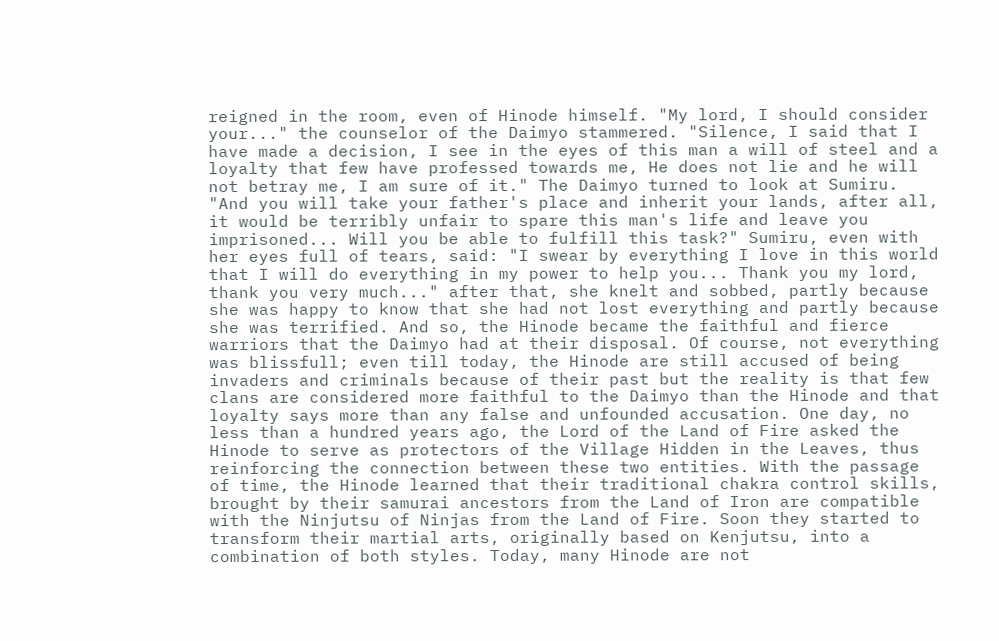reigned in the room, even of Hinode himself. "My lord, I should consider your..." the counselor of the Daimyo stammered. "Silence, I said that I have made a decision, I see in the eyes of this man a will of steel and a loyalty that few have professed towards me, He does not lie and he will not betray me, I am sure of it." The Daimyo turned to look at Sumiru. "And you will take your father's place and inherit your lands, after all, it would be terribly unfair to spare this man's life and leave you imprisoned... Will you be able to fulfill this task?" Sumiru, even with her eyes full of tears, said: "I swear by everything I love in this world that I will do everything in my power to help you... Thank you my lord, thank you very much..." after that, she knelt and sobbed, partly because she was happy to know that she had not lost everything and partly because she was terrified. And so, the Hinode became the faithful and fierce warriors that the Daimyo had at their disposal. Of course, not everything was blissfull; even till today, the Hinode are still accused of being invaders and criminals because of their past but the reality is that few clans are considered more faithful to the Daimyo than the Hinode and that loyalty says more than any false and unfounded accusation. One day, no less than a hundred years ago, the Lord of the Land of Fire asked the Hinode to serve as protectors of the Village Hidden in the Leaves, thus reinforcing the connection between these two entities. With the passage of time, the Hinode learned that their traditional chakra control skills, brought by their samurai ancestors from the Land of Iron are compatible with the Ninjutsu of Ninjas from the Land of Fire. Soon they started to transform their martial arts, originally based on Kenjutsu, into a combination of both styles. Today, many Hinode are not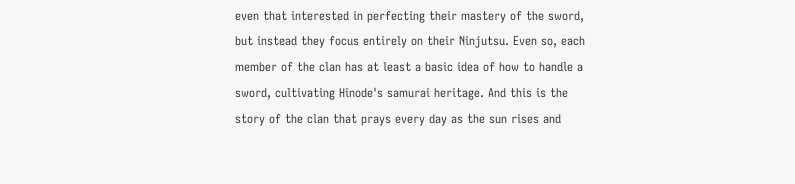even that interested in perfecting their mastery of the sword, but instead they focus entirely on their Ninjutsu. Even so, each member of the clan has at least a basic idea of how to handle a sword, cultivating Hinode's samurai heritage. And this is the story of the clan that prays every day as the sun rises and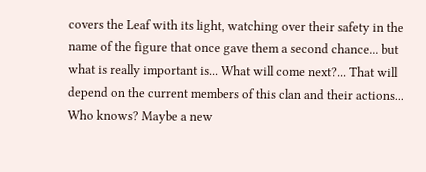covers the Leaf with its light, watching over their safety in the name of the figure that once gave them a second chance... but what is really important is... What will come next?... That will depend on the current members of this clan and their actions... Who knows? Maybe a new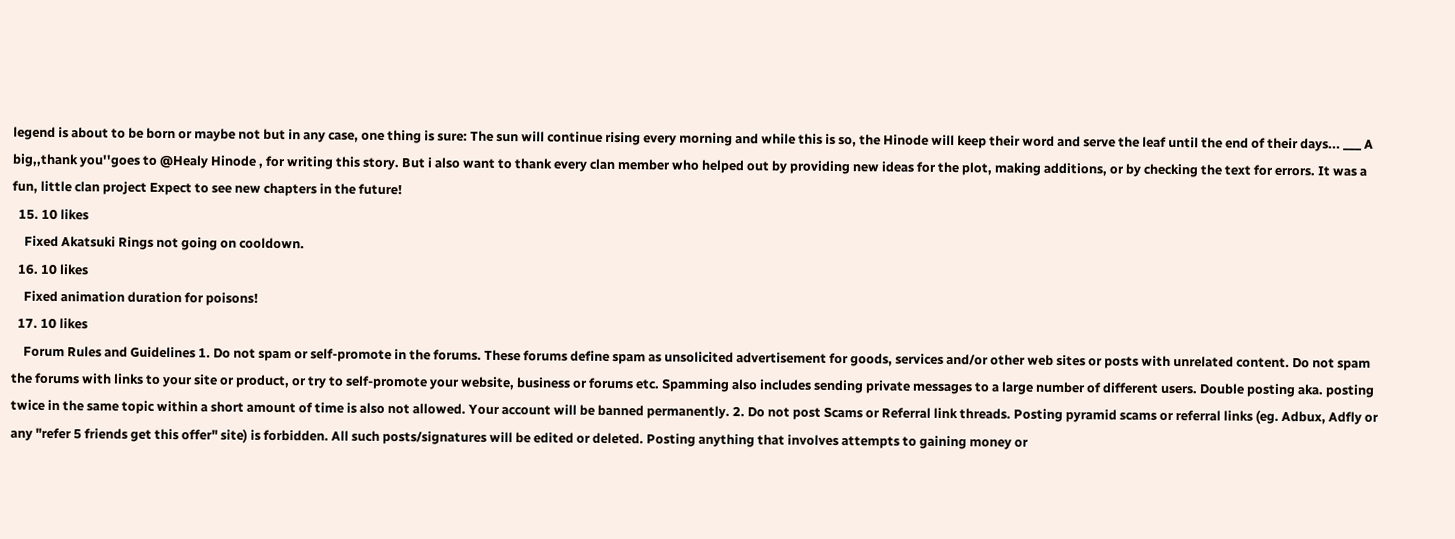legend is about to be born or maybe not but in any case, one thing is sure: The sun will continue rising every morning and while this is so, the Hinode will keep their word and serve the leaf until the end of their days... ___ A big,,thank you''goes to @Healy Hinode , for writing this story. But i also want to thank every clan member who helped out by providing new ideas for the plot, making additions, or by checking the text for errors. It was a fun, little clan project Expect to see new chapters in the future!
  15. 10 likes
    Fixed Akatsuki Rings not going on cooldown.
  16. 10 likes
    Fixed animation duration for poisons!
  17. 10 likes
    Forum Rules and Guidelines 1. Do not spam or self-promote in the forums. These forums define spam as unsolicited advertisement for goods, services and/or other web sites or posts with unrelated content. Do not spam the forums with links to your site or product, or try to self-promote your website, business or forums etc. Spamming also includes sending private messages to a large number of different users. Double posting aka. posting twice in the same topic within a short amount of time is also not allowed. Your account will be banned permanently. 2. Do not post Scams or Referral link threads. Posting pyramid scams or referral links (eg. Adbux, Adfly or any "refer 5 friends get this offer" site) is forbidden. All such posts/signatures will be edited or deleted. Posting anything that involves attempts to gaining money or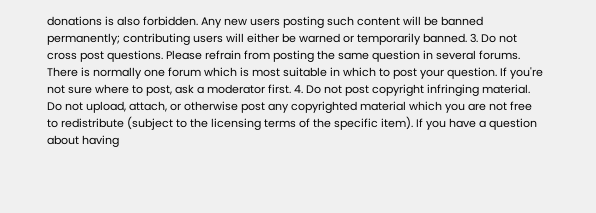donations is also forbidden. Any new users posting such content will be banned permanently; contributing users will either be warned or temporarily banned. 3. Do not cross post questions. Please refrain from posting the same question in several forums. There is normally one forum which is most suitable in which to post your question. If you're not sure where to post, ask a moderator first. 4. Do not post copyright infringing material. Do not upload, attach, or otherwise post any copyrighted material which you are not free to redistribute (subject to the licensing terms of the specific item). If you have a question about having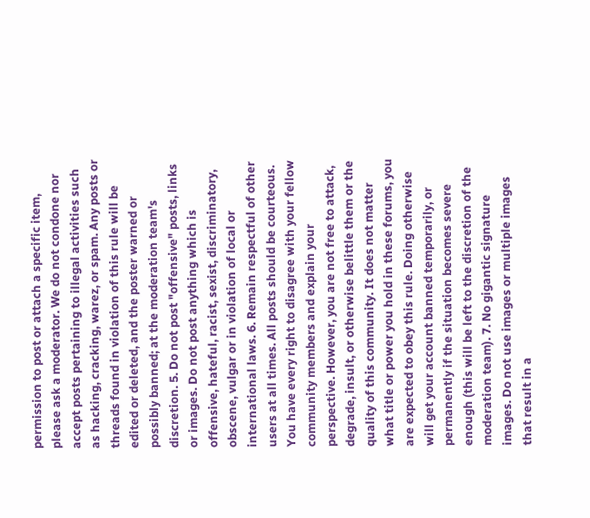permission to post or attach a specific item, please ask a moderator. We do not condone nor accept posts pertaining to illegal activities such as hacking, cracking, warez, or spam. Any posts or threads found in violation of this rule will be edited or deleted, and the poster warned or possibly banned; at the moderation team's discretion. 5. Do not post "offensive" posts, links or images. Do not post anything which is offensive, hateful, racist, sexist, discriminatory, obscene, vulgar or in violation of local or international laws. 6. Remain respectful of other users at all times. All posts should be courteous. You have every right to disagree with your fellow community members and explain your perspective. However, you are not free to attack, degrade, insult, or otherwise belittle them or the quality of this community. It does not matter what title or power you hold in these forums, you are expected to obey this rule. Doing otherwise will get your account banned temporarily, or permanently if the situation becomes severe enough (this will be left to the discretion of the moderation team). 7. No gigantic signature images. Do not use images or multiple images that result in a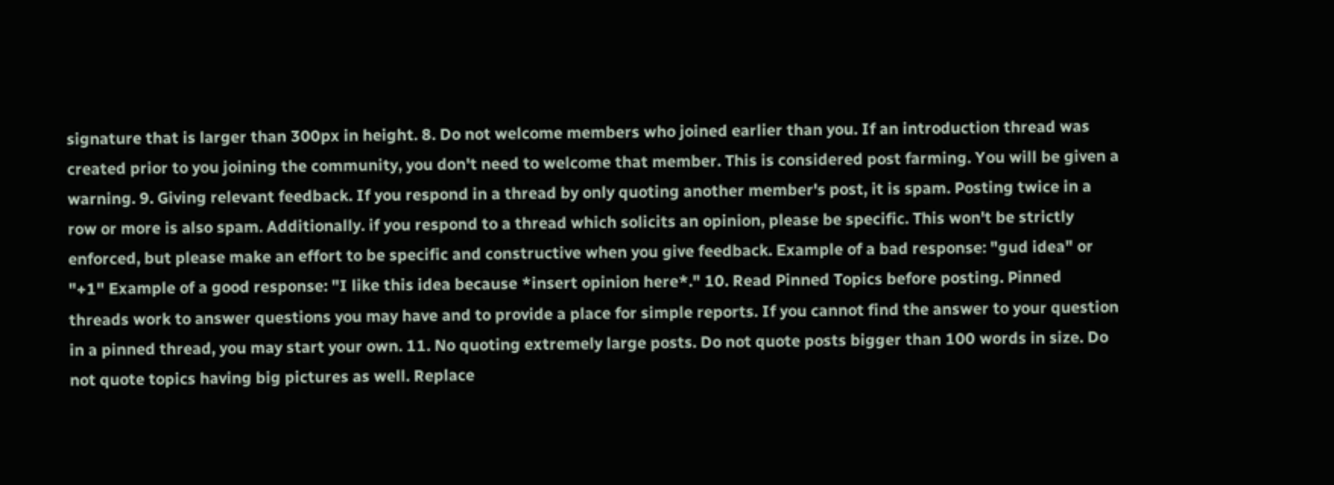signature that is larger than 300px in height. 8. Do not welcome members who joined earlier than you. If an introduction thread was created prior to you joining the community, you don't need to welcome that member. This is considered post farming. You will be given a warning. 9. Giving relevant feedback. If you respond in a thread by only quoting another member's post, it is spam. Posting twice in a row or more is also spam. Additionally. if you respond to a thread which solicits an opinion, please be specific. This won't be strictly enforced, but please make an effort to be specific and constructive when you give feedback. Example of a bad response: "gud idea" or "+1" Example of a good response: "I like this idea because *insert opinion here*." 10. Read Pinned Topics before posting. Pinned threads work to answer questions you may have and to provide a place for simple reports. If you cannot find the answer to your question in a pinned thread, you may start your own. 11. No quoting extremely large posts. Do not quote posts bigger than 100 words in size. Do not quote topics having big pictures as well. Replace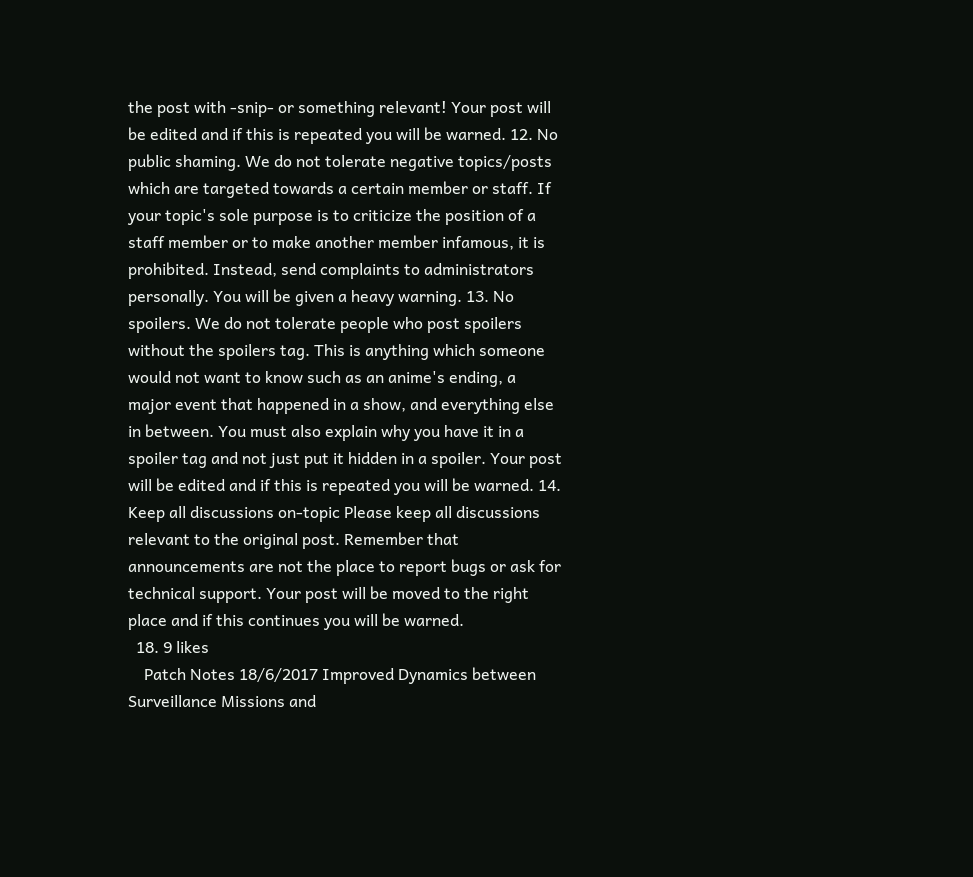the post with -snip- or something relevant! Your post will be edited and if this is repeated you will be warned. 12. No public shaming. We do not tolerate negative topics/posts which are targeted towards a certain member or staff. If your topic's sole purpose is to criticize the position of a staff member or to make another member infamous, it is prohibited. Instead, send complaints to administrators personally. You will be given a heavy warning. 13. No spoilers. We do not tolerate people who post spoilers without the spoilers tag. This is anything which someone would not want to know such as an anime's ending, a major event that happened in a show, and everything else in between. You must also explain why you have it in a spoiler tag and not just put it hidden in a spoiler. Your post will be edited and if this is repeated you will be warned. 14. Keep all discussions on-topic Please keep all discussions relevant to the original post. Remember that announcements are not the place to report bugs or ask for technical support. Your post will be moved to the right place and if this continues you will be warned.
  18. 9 likes
    Patch Notes 18/6/2017 Improved Dynamics between Surveillance Missions and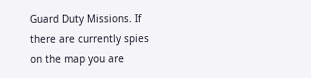Guard Duty Missions. If there are currently spies on the map you are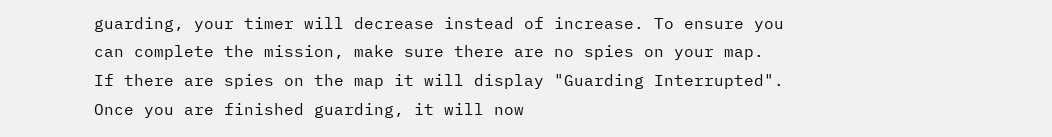guarding, your timer will decrease instead of increase. To ensure you can complete the mission, make sure there are no spies on your map. If there are spies on the map it will display "Guarding Interrupted". Once you are finished guarding, it will now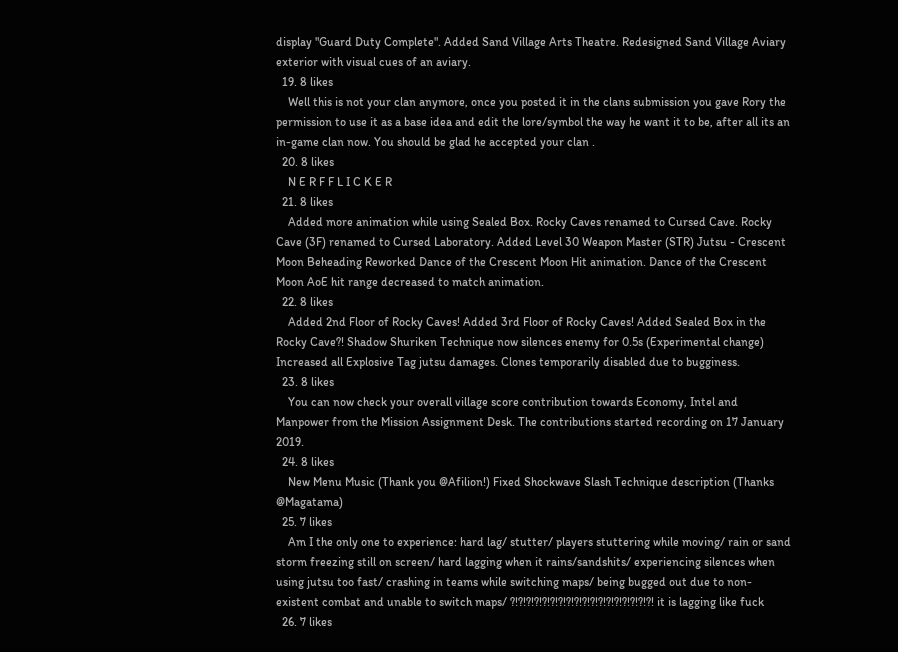display "Guard Duty Complete". Added Sand Village Arts Theatre. Redesigned Sand Village Aviary exterior with visual cues of an aviary.
  19. 8 likes
    Well this is not your clan anymore, once you posted it in the clans submission you gave Rory the permission to use it as a base idea and edit the lore/symbol the way he want it to be, after all its an in-game clan now. You should be glad he accepted your clan .
  20. 8 likes
    N E R F F L I C K E R
  21. 8 likes
    Added more animation while using Sealed Box. Rocky Caves renamed to Cursed Cave. Rocky Cave (3F) renamed to Cursed Laboratory. Added Level 30 Weapon Master (STR) Jutsu - Crescent Moon Beheading Reworked Dance of the Crescent Moon Hit animation. Dance of the Crescent Moon AoE hit range decreased to match animation.
  22. 8 likes
    Added 2nd Floor of Rocky Caves! Added 3rd Floor of Rocky Caves! Added Sealed Box in the Rocky Cave?! Shadow Shuriken Technique now silences enemy for 0.5s (Experimental change) Increased all Explosive Tag jutsu damages. Clones temporarily disabled due to bugginess.
  23. 8 likes
    You can now check your overall village score contribution towards Economy, Intel and Manpower from the Mission Assignment Desk. The contributions started recording on 17 January 2019.
  24. 8 likes
    New Menu Music (Thank you @Afilion!) Fixed Shockwave Slash Technique description (Thanks @Magatama)
  25. 7 likes
    Am I the only one to experience: hard lag/ stutter/ players stuttering while moving/ rain or sand storm freezing still on screen/ hard lagging when it rains/sandshits/ experiencing silences when using jutsu too fast/ crashing in teams while switching maps/ being bugged out due to non-existent combat and unable to switch maps/ ?!?!?!?!?!?!?!?!?!?!?!?!?!?!?!?!?!?! it is lagging like fuck
  26. 7 likes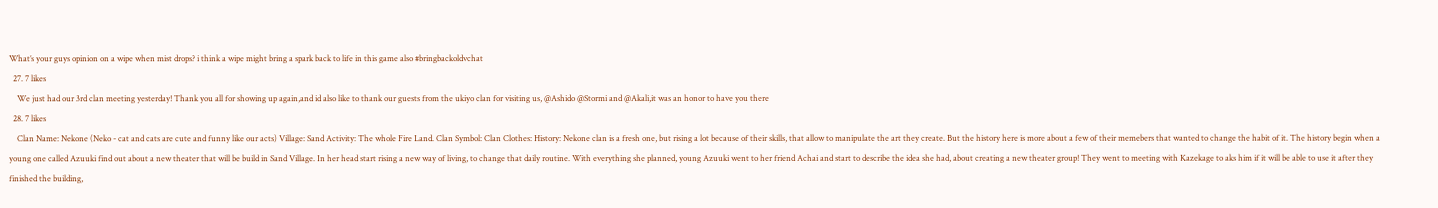What’s your guys opinion on a wipe when mist drops? i think a wipe might bring a spark back to life in this game also #bringbackoldvchat
  27. 7 likes
    We just had our 3rd clan meeting yesterday! Thank you all for showing up again,and id also like to thank our guests from the ukiyo clan for visiting us, @Ashido @Stormi and @Akali,it was an honor to have you there
  28. 7 likes
    Clan Name: Nekone (Neko - cat and cats are cute and funny like our acts) Village: Sand Activity: The whole Fire Land. Clan Symbol: Clan Clothes: History: Nekone clan is a fresh one, but rising a lot because of their skills, that allow to manipulate the art they create. But the history here is more about a few of their memebers that wanted to change the habit of it. The history begin when a young one called Azuuki find out about a new theater that will be build in Sand Village. In her head start rising a new way of living, to change that daily routine. With everything she planned, young Azuuki went to her friend Achai and start to describe the idea she had, about creating a new theater group! They went to meeting with Kazekage to aks him if it will be able to use it after they finished the building,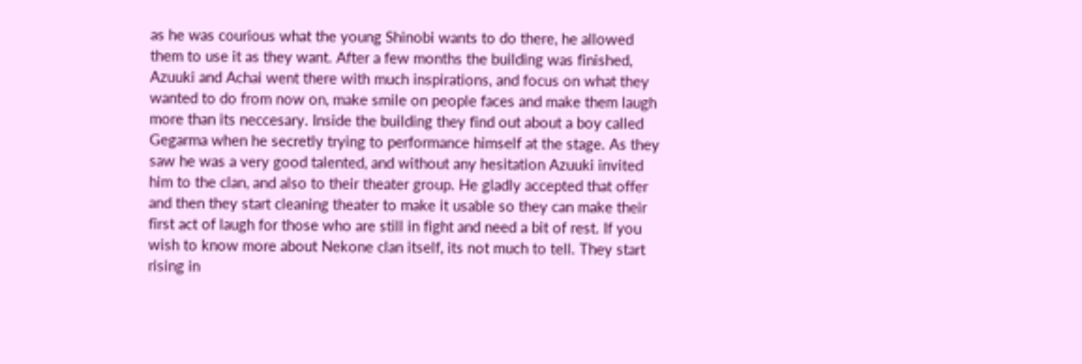as he was courious what the young Shinobi wants to do there, he allowed them to use it as they want. After a few months the building was finished, Azuuki and Achai went there with much inspirations, and focus on what they wanted to do from now on, make smile on people faces and make them laugh more than its neccesary. Inside the building they find out about a boy called Gegarma when he secretly trying to performance himself at the stage. As they saw he was a very good talented, and without any hesitation Azuuki invited him to the clan, and also to their theater group. He gladly accepted that offer and then they start cleaning theater to make it usable so they can make their first act of laugh for those who are still in fight and need a bit of rest. If you wish to know more about Nekone clan itself, its not much to tell. They start rising in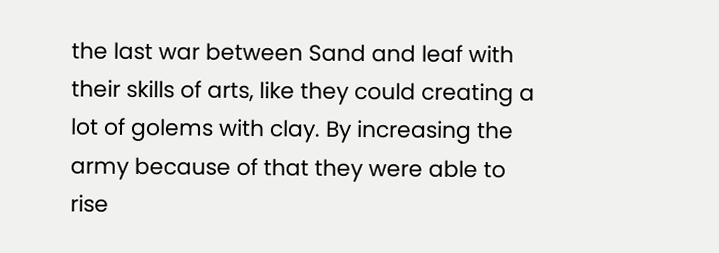the last war between Sand and leaf with their skills of arts, like they could creating a lot of golems with clay. By increasing the army because of that they were able to rise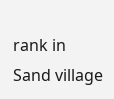rank in Sand village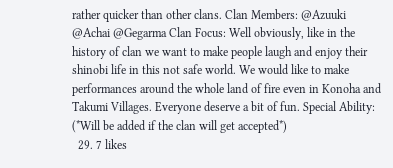rather quicker than other clans. Clan Members: @Azuuki @Achai @Gegarma Clan Focus: Well obviously, like in the history of clan we want to make people laugh and enjoy their shinobi life in this not safe world. We would like to make performances around the whole land of fire even in Konoha and Takumi Villages. Everyone deserve a bit of fun. Special Ability: (*Will be added if the clan will get accepted*)
  29. 7 likes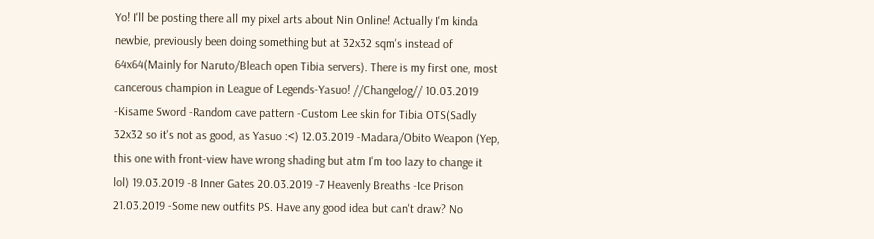Yo! I'll be posting there all my pixel arts about Nin Online! Actually I'm kinda newbie, previously been doing something but at 32x32 sqm's instead of 64x64(Mainly for Naruto/Bleach open Tibia servers). There is my first one, most cancerous champion in League of Legends-Yasuo! //Changelog// 10.03.2019 -Kisame Sword -Random cave pattern -Custom Lee skin for Tibia OTS(Sadly 32x32 so it's not as good, as Yasuo :<) 12.03.2019 -Madara/Obito Weapon (Yep, this one with front-view have wrong shading but atm I'm too lazy to change it lol) 19.03.2019 -8 Inner Gates 20.03.2019 -7 Heavenly Breaths -Ice Prison 21.03.2019 -Some new outfits PS. Have any good idea but can't draw? No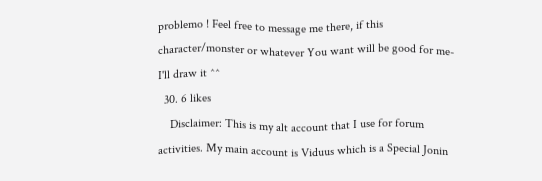problemo ! Feel free to message me there, if this character/monster or whatever You want will be good for me-I'll draw it ^^
  30. 6 likes
    Disclaimer: This is my alt account that I use for forum activities. My main account is Viduus which is a Special Jonin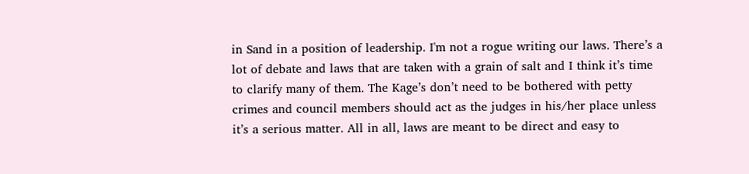in Sand in a position of leadership. I'm not a rogue writing our laws. There’s a lot of debate and laws that are taken with a grain of salt and I think it’s time to clarify many of them. The Kage’s don’t need to be bothered with petty crimes and council members should act as the judges in his/her place unless it’s a serious matter. All in all, laws are meant to be direct and easy to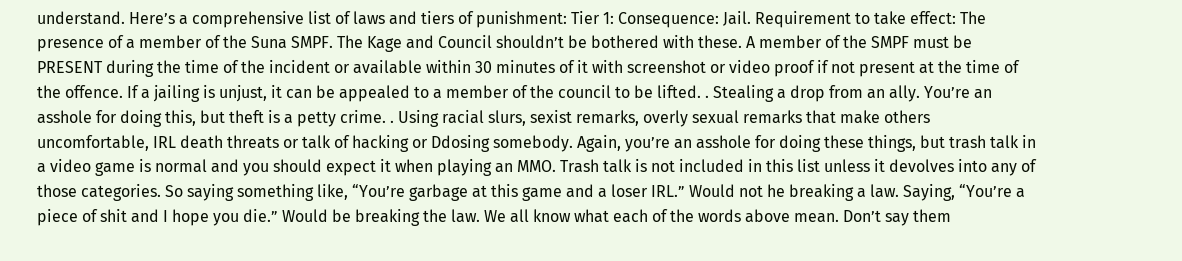understand. Here’s a comprehensive list of laws and tiers of punishment: Tier 1: Consequence: Jail. Requirement to take effect: The presence of a member of the Suna SMPF. The Kage and Council shouldn’t be bothered with these. A member of the SMPF must be PRESENT during the time of the incident or available within 30 minutes of it with screenshot or video proof if not present at the time of the offence. If a jailing is unjust, it can be appealed to a member of the council to be lifted. . Stealing a drop from an ally. You’re an asshole for doing this, but theft is a petty crime. . Using racial slurs, sexist remarks, overly sexual remarks that make others uncomfortable, IRL death threats or talk of hacking or Ddosing somebody. Again, you’re an asshole for doing these things, but trash talk in a video game is normal and you should expect it when playing an MMO. Trash talk is not included in this list unless it devolves into any of those categories. So saying something like, “You’re garbage at this game and a loser IRL.” Would not he breaking a law. Saying, “You’re a piece of shit and I hope you die.” Would be breaking the law. We all know what each of the words above mean. Don’t say them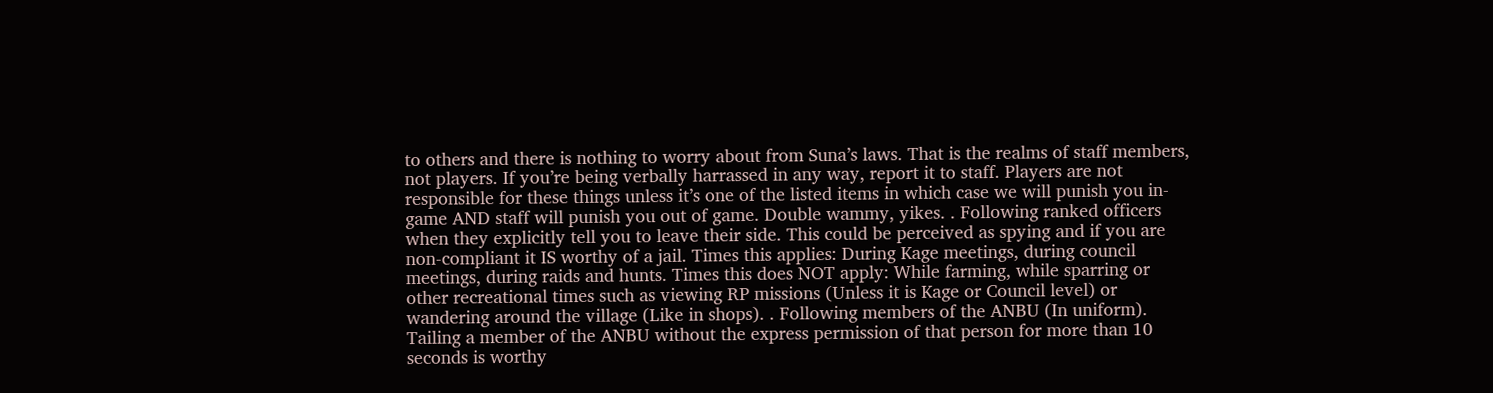to others and there is nothing to worry about from Suna’s laws. That is the realms of staff members, not players. If you’re being verbally harrassed in any way, report it to staff. Players are not responsible for these things unless it’s one of the listed items in which case we will punish you in-game AND staff will punish you out of game. Double wammy, yikes. . Following ranked officers when they explicitly tell you to leave their side. This could be perceived as spying and if you are non-compliant it IS worthy of a jail. Times this applies: During Kage meetings, during council meetings, during raids and hunts. Times this does NOT apply: While farming, while sparring or other recreational times such as viewing RP missions (Unless it is Kage or Council level) or wandering around the village (Like in shops). . Following members of the ANBU (In uniform). Tailing a member of the ANBU without the express permission of that person for more than 10 seconds is worthy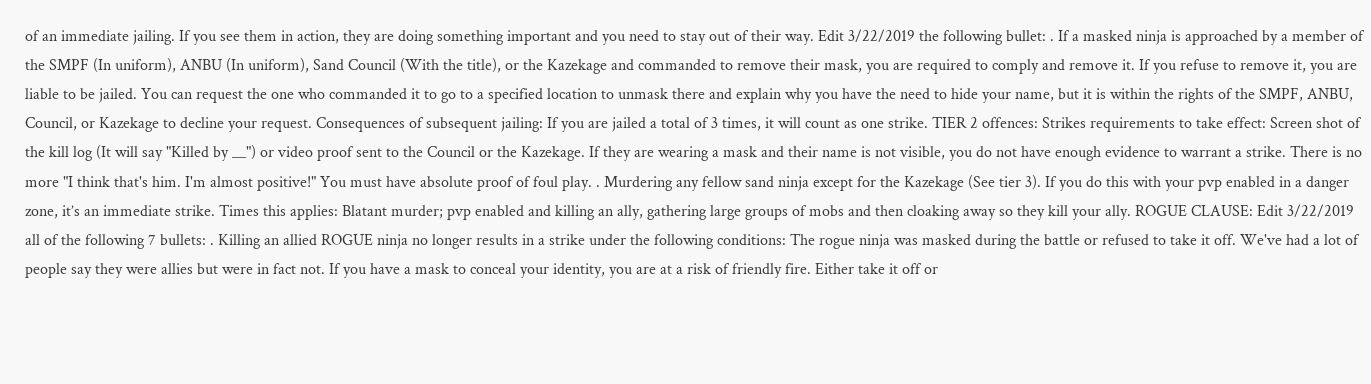of an immediate jailing. If you see them in action, they are doing something important and you need to stay out of their way. Edit 3/22/2019 the following bullet: . If a masked ninja is approached by a member of the SMPF (In uniform), ANBU (In uniform), Sand Council (With the title), or the Kazekage and commanded to remove their mask, you are required to comply and remove it. If you refuse to remove it, you are liable to be jailed. You can request the one who commanded it to go to a specified location to unmask there and explain why you have the need to hide your name, but it is within the rights of the SMPF, ANBU, Council, or Kazekage to decline your request. Consequences of subsequent jailing: If you are jailed a total of 3 times, it will count as one strike. TIER 2 offences: Strikes requirements to take effect: Screen shot of the kill log (It will say "Killed by __") or video proof sent to the Council or the Kazekage. If they are wearing a mask and their name is not visible, you do not have enough evidence to warrant a strike. There is no more "I think that's him. I'm almost positive!" You must have absolute proof of foul play. . Murdering any fellow sand ninja except for the Kazekage (See tier 3). If you do this with your pvp enabled in a danger zone, it’s an immediate strike. Times this applies: Blatant murder; pvp enabled and killing an ally, gathering large groups of mobs and then cloaking away so they kill your ally. ROGUE CLAUSE: Edit 3/22/2019 all of the following 7 bullets: . Killing an allied ROGUE ninja no longer results in a strike under the following conditions: The rogue ninja was masked during the battle or refused to take it off. We've had a lot of people say they were allies but were in fact not. If you have a mask to conceal your identity, you are at a risk of friendly fire. Either take it off or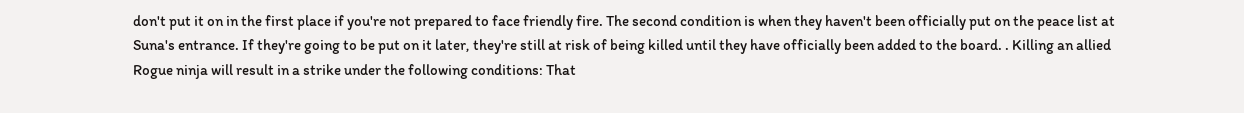don't put it on in the first place if you're not prepared to face friendly fire. The second condition is when they haven't been officially put on the peace list at Suna's entrance. If they're going to be put on it later, they're still at risk of being killed until they have officially been added to the board. . Killing an allied Rogue ninja will result in a strike under the following conditions: That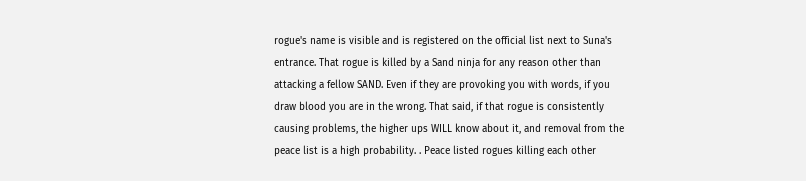rogue's name is visible and is registered on the official list next to Suna's entrance. That rogue is killed by a Sand ninja for any reason other than attacking a fellow SAND. Even if they are provoking you with words, if you draw blood you are in the wrong. That said, if that rogue is consistently causing problems, the higher ups WILL know about it, and removal from the peace list is a high probability. . Peace listed rogues killing each other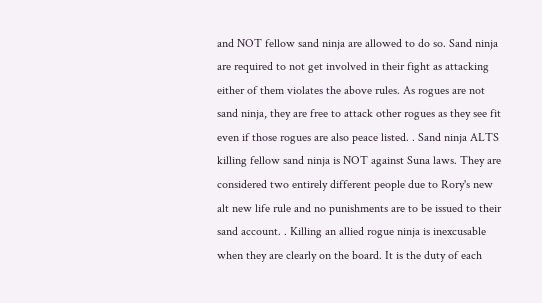and NOT fellow sand ninja are allowed to do so. Sand ninja are required to not get involved in their fight as attacking either of them violates the above rules. As rogues are not sand ninja, they are free to attack other rogues as they see fit even if those rogues are also peace listed. . Sand ninja ALTS killing fellow sand ninja is NOT against Suna laws. They are considered two entirely different people due to Rory's new alt new life rule and no punishments are to be issued to their sand account. . Killing an allied rogue ninja is inexcusable when they are clearly on the board. It is the duty of each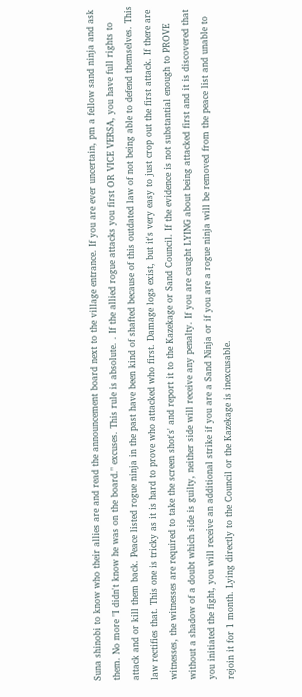Suna shinobi to know who their allies are and read the announcement board next to the village entrance. If you are ever uncertain, pm a fellow sand ninja and ask them. No more "I didn't know he was on the board." excuses. This rule is absolute. . If the allied rogue attacks you first OR VICE VERSA, you have full rights to attack and or kill them back. Peace listed rogue ninja in the past have been kind of shafted because of this outdated law of not being able to defend themselves. This law rectifies that. This one is tricky as it is hard to prove who attacked who first. Damage logs exist, but it's very easy to just crop out the first attack. If there are witnesses, the witnesses are required to take the screen shot's' and report it to the Kazekage or Sand Council. If the evidence is not substantial enough to PROVE without a shadow of a doubt which side is guilty, neither side will receive any penalty. If you are caught LYING about being attacked first and it is discovered that you initiated the fight, you will receive an additional strike if you are a Sand Ninja or if you are a rogue ninja will be removed from the peace list and unable to rejoin it for 1 month. Lying directly to the Council or the Kazekage is inexcusable.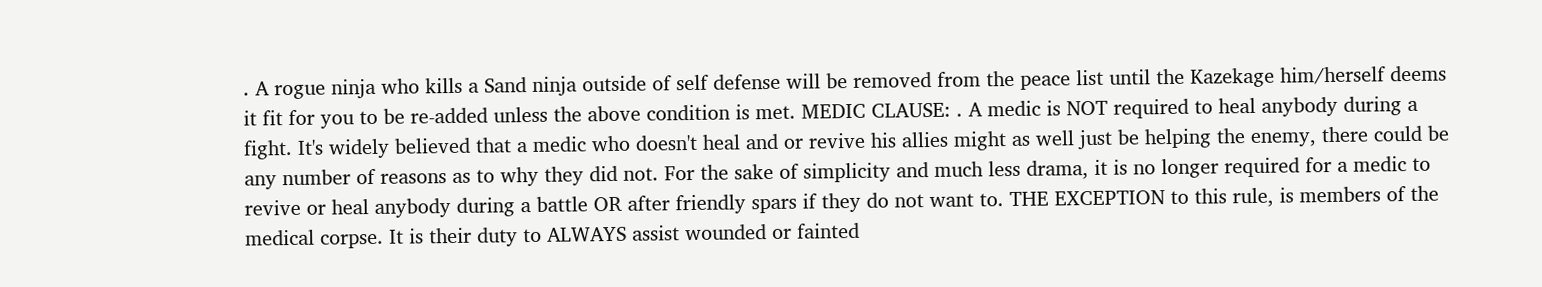. A rogue ninja who kills a Sand ninja outside of self defense will be removed from the peace list until the Kazekage him/herself deems it fit for you to be re-added unless the above condition is met. MEDIC CLAUSE: . A medic is NOT required to heal anybody during a fight. It's widely believed that a medic who doesn't heal and or revive his allies might as well just be helping the enemy, there could be any number of reasons as to why they did not. For the sake of simplicity and much less drama, it is no longer required for a medic to revive or heal anybody during a battle OR after friendly spars if they do not want to. THE EXCEPTION to this rule, is members of the medical corpse. It is their duty to ALWAYS assist wounded or fainted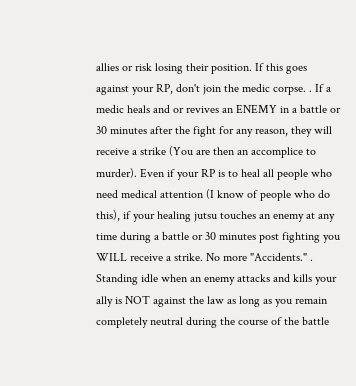allies or risk losing their position. If this goes against your RP, don't join the medic corpse. . If a medic heals and or revives an ENEMY in a battle or 30 minutes after the fight for any reason, they will receive a strike (You are then an accomplice to murder). Even if your RP is to heal all people who need medical attention (I know of people who do this), if your healing jutsu touches an enemy at any time during a battle or 30 minutes post fighting you WILL receive a strike. No more "Accidents." . Standing idle when an enemy attacks and kills your ally is NOT against the law as long as you remain completely neutral during the course of the battle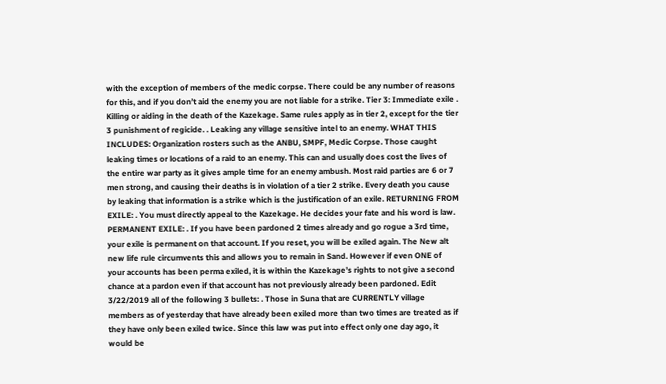with the exception of members of the medic corpse. There could be any number of reasons for this, and if you don’t aid the enemy you are not liable for a strike. Tier 3: Immediate exile . Killing or aiding in the death of the Kazekage. Same rules apply as in tier 2, except for the tier 3 punishment of regicide. . Leaking any village sensitive intel to an enemy. WHAT THIS INCLUDES: Organization rosters such as the ANBU, SMPF, Medic Corpse. Those caught leaking times or locations of a raid to an enemy. This can and usually does cost the lives of the entire war party as it gives ample time for an enemy ambush. Most raid parties are 6 or 7 men strong, and causing their deaths is in violation of a tier 2 strike. Every death you cause by leaking that information is a strike which is the justification of an exile. RETURNING FROM EXILE: . You must directly appeal to the Kazekage. He decides your fate and his word is law. PERMANENT EXILE: . If you have been pardoned 2 times already and go rogue a 3rd time, your exile is permanent on that account. If you reset, you will be exiled again. The New alt new life rule circumvents this and allows you to remain in Sand. However if even ONE of your accounts has been perma exiled, it is within the Kazekage’s rights to not give a second chance at a pardon even if that account has not previously already been pardoned. Edit 3/22/2019 all of the following 3 bullets: . Those in Suna that are CURRENTLY village members as of yesterday that have already been exiled more than two times are treated as if they have only been exiled twice. Since this law was put into effect only one day ago, it would be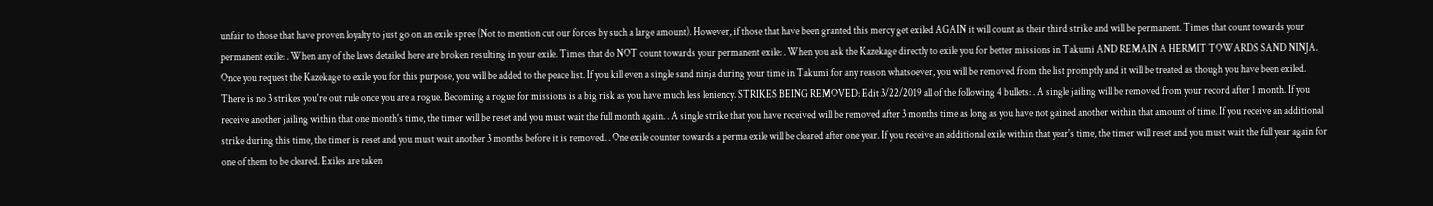unfair to those that have proven loyalty to just go on an exile spree (Not to mention cut our forces by such a large amount). However, if those that have been granted this mercy get exiled AGAIN it will count as their third strike and will be permanent. Times that count towards your permanent exile: . When any of the laws detailed here are broken resulting in your exile. Times that do NOT count towards your permanent exile: . When you ask the Kazekage directly to exile you for better missions in Takumi AND REMAIN A HERMIT TOWARDS SAND NINJA. Once you request the Kazekage to exile you for this purpose, you will be added to the peace list. If you kill even a single sand ninja during your time in Takumi for any reason whatsoever, you will be removed from the list promptly and it will be treated as though you have been exiled. There is no 3 strikes you're out rule once you are a rogue. Becoming a rogue for missions is a big risk as you have much less leniency. STRIKES BEING REMOVED: Edit 3/22/2019 all of the following 4 bullets: . A single jailing will be removed from your record after 1 month. If you receive another jailing within that one month's time, the timer will be reset and you must wait the full month again. . A single strike that you have received will be removed after 3 months time as long as you have not gained another within that amount of time. If you receive an additional strike during this time, the timer is reset and you must wait another 3 months before it is removed. . One exile counter towards a perma exile will be cleared after one year. If you receive an additional exile within that year's time, the timer will reset and you must wait the full year again for one of them to be cleared. Exiles are taken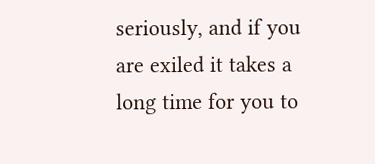seriously, and if you are exiled it takes a long time for you to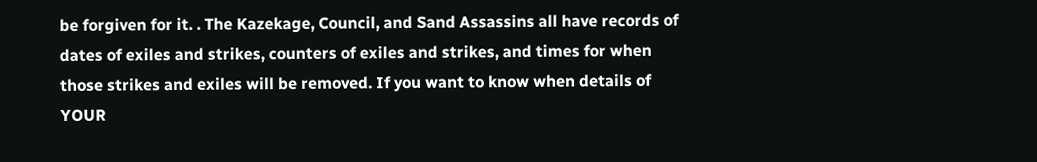be forgiven for it. . The Kazekage, Council, and Sand Assassins all have records of dates of exiles and strikes, counters of exiles and strikes, and times for when those strikes and exiles will be removed. If you want to know when details of YOUR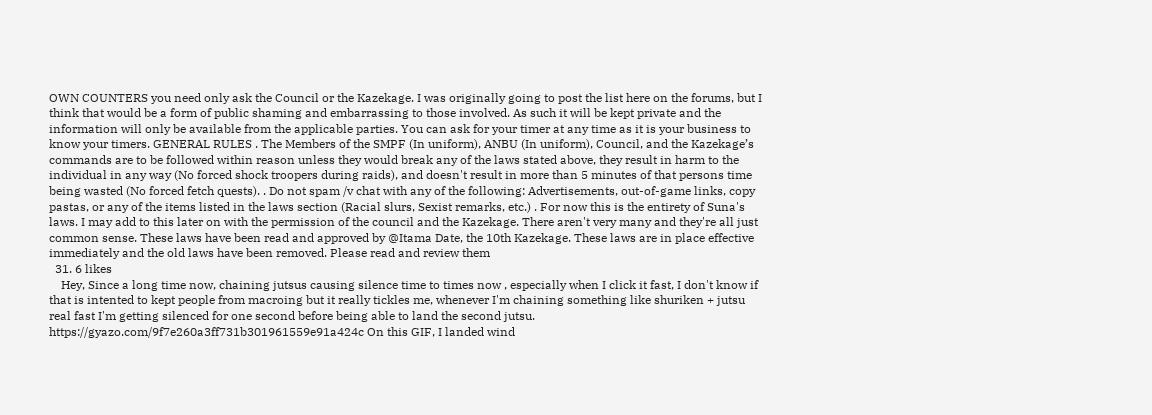OWN COUNTERS you need only ask the Council or the Kazekage. I was originally going to post the list here on the forums, but I think that would be a form of public shaming and embarrassing to those involved. As such it will be kept private and the information will only be available from the applicable parties. You can ask for your timer at any time as it is your business to know your timers. GENERAL RULES . The Members of the SMPF (In uniform), ANBU (In uniform), Council, and the Kazekage’s commands are to be followed within reason unless they would break any of the laws stated above, they result in harm to the individual in any way (No forced shock troopers during raids), and doesn't result in more than 5 minutes of that persons time being wasted (No forced fetch quests). . Do not spam /v chat with any of the following: Advertisements, out-of-game links, copy pastas, or any of the items listed in the laws section (Racial slurs, Sexist remarks, etc.) . For now this is the entirety of Suna's laws. I may add to this later on with the permission of the council and the Kazekage. There aren't very many and they're all just common sense. These laws have been read and approved by @Itama Date, the 10th Kazekage. These laws are in place effective immediately and the old laws have been removed. Please read and review them
  31. 6 likes
    Hey, Since a long time now, chaining jutsus causing silence time to times now , especially when I click it fast, I don't know if that is intented to kept people from macroing but it really tickles me, whenever I'm chaining something like shuriken + jutsu real fast I'm getting silenced for one second before being able to land the second jutsu. https://gyazo.com/9f7e260a3ff731b301961559e91a424c On this GIF, I landed wind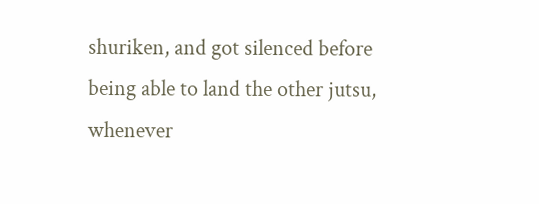shuriken, and got silenced before being able to land the other jutsu, whenever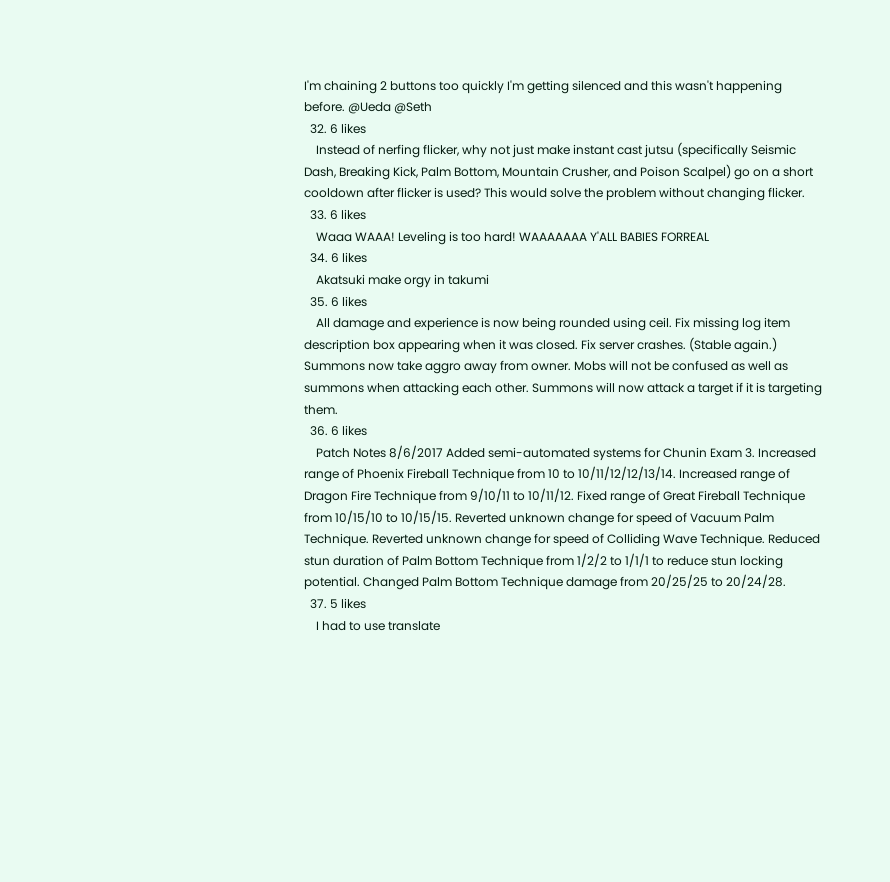I'm chaining 2 buttons too quickly I'm getting silenced and this wasn't happening before. @Ueda @Seth
  32. 6 likes
    Instead of nerfing flicker, why not just make instant cast jutsu (specifically Seismic Dash, Breaking Kick, Palm Bottom, Mountain Crusher, and Poison Scalpel) go on a short cooldown after flicker is used? This would solve the problem without changing flicker.
  33. 6 likes
    Waaa WAAA! Leveling is too hard! WAAAAAAA Y'ALL BABIES FORREAL
  34. 6 likes
    Akatsuki make orgy in takumi
  35. 6 likes
    All damage and experience is now being rounded using ceil. Fix missing log item description box appearing when it was closed. Fix server crashes. (Stable again.) Summons now take aggro away from owner. Mobs will not be confused as well as summons when attacking each other. Summons will now attack a target if it is targeting them.
  36. 6 likes
    Patch Notes 8/6/2017 Added semi-automated systems for Chunin Exam 3. Increased range of Phoenix Fireball Technique from 10 to 10/11/12/12/13/14. Increased range of Dragon Fire Technique from 9/10/11 to 10/11/12. Fixed range of Great Fireball Technique from 10/15/10 to 10/15/15. Reverted unknown change for speed of Vacuum Palm Technique. Reverted unknown change for speed of Colliding Wave Technique. Reduced stun duration of Palm Bottom Technique from 1/2/2 to 1/1/1 to reduce stun locking potential. Changed Palm Bottom Technique damage from 20/25/25 to 20/24/28.
  37. 5 likes
    I had to use translate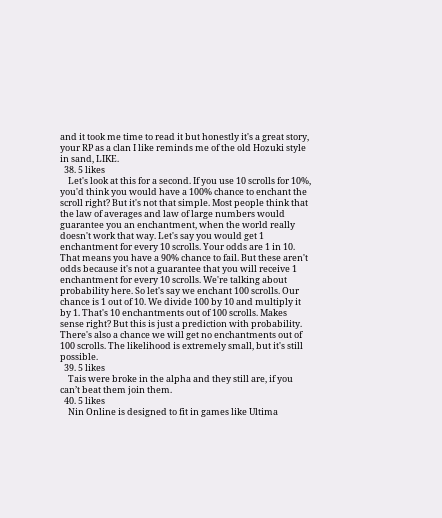and it took me time to read it but honestly it's a great story, your RP as a clan I like reminds me of the old Hozuki style in sand, LIKE.
  38. 5 likes
    Let's look at this for a second. If you use 10 scrolls for 10%, you'd think you would have a 100% chance to enchant the scroll right? But it's not that simple. Most people think that the law of averages and law of large numbers would guarantee you an enchantment, when the world really doesn't work that way. Let's say you would get 1 enchantment for every 10 scrolls. Your odds are 1 in 10. That means you have a 90% chance to fail. But these aren't odds because it's not a guarantee that you will receive 1 enchantment for every 10 scrolls. We're talking about probability here. So let's say we enchant 100 scrolls. Our chance is 1 out of 10. We divide 100 by 10 and multiply it by 1. That's 10 enchantments out of 100 scrolls. Makes sense right? But this is just a prediction with probability. There's also a chance we will get no enchantments out of 100 scrolls. The likelihood is extremely small, but it's still possible.
  39. 5 likes
    Tais were broke in the alpha and they still are, if you can’t beat them join them.
  40. 5 likes
    Nin Online is designed to fit in games like Ultima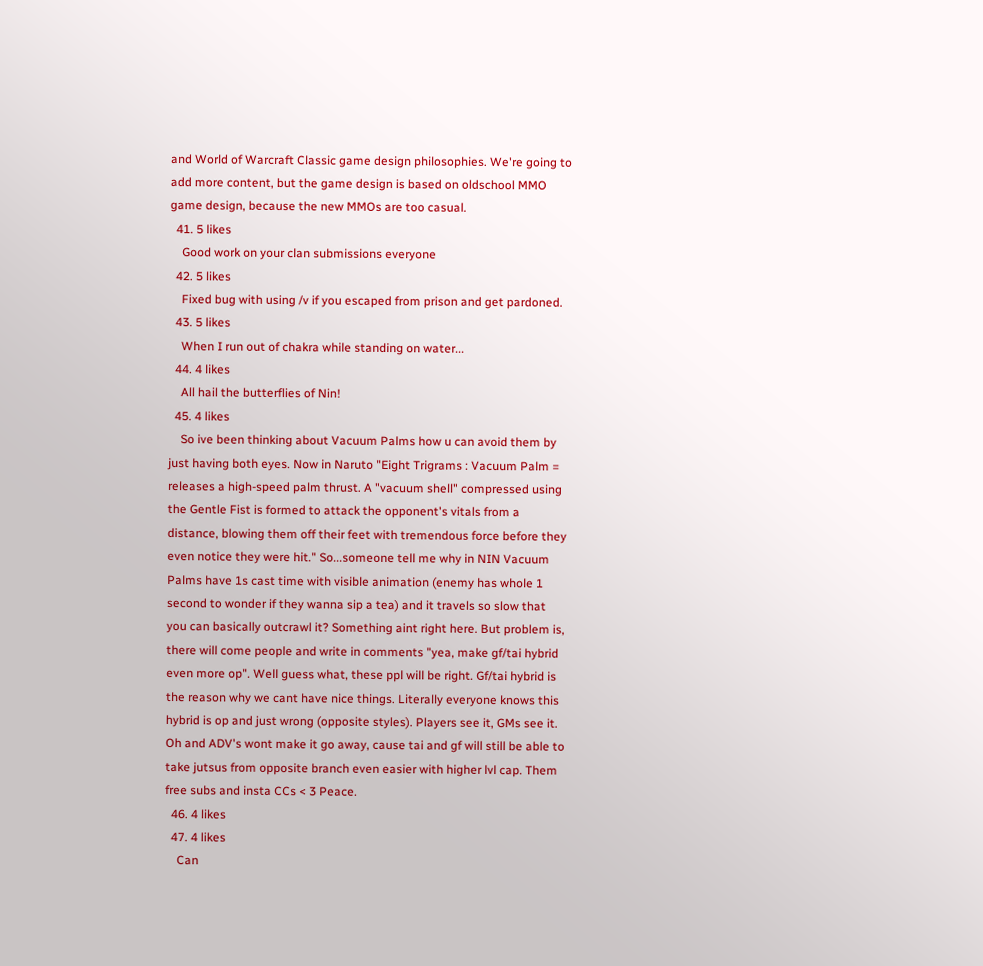and World of Warcraft Classic game design philosophies. We're going to add more content, but the game design is based on oldschool MMO game design, because the new MMOs are too casual.
  41. 5 likes
    Good work on your clan submissions everyone
  42. 5 likes
    Fixed bug with using /v if you escaped from prison and get pardoned.
  43. 5 likes
    When I run out of chakra while standing on water...
  44. 4 likes
    All hail the butterflies of Nin!
  45. 4 likes
    So ive been thinking about Vacuum Palms how u can avoid them by just having both eyes. Now in Naruto "Eight Trigrams : Vacuum Palm = releases a high-speed palm thrust. A "vacuum shell" compressed using the Gentle Fist is formed to attack the opponent's vitals from a distance, blowing them off their feet with tremendous force before they even notice they were hit." So...someone tell me why in NIN Vacuum Palms have 1s cast time with visible animation (enemy has whole 1 second to wonder if they wanna sip a tea) and it travels so slow that you can basically outcrawl it? Something aint right here. But problem is, there will come people and write in comments "yea, make gf/tai hybrid even more op". Well guess what, these ppl will be right. Gf/tai hybrid is the reason why we cant have nice things. Literally everyone knows this hybrid is op and just wrong (opposite styles). Players see it, GMs see it. Oh and ADV's wont make it go away, cause tai and gf will still be able to take jutsus from opposite branch even easier with higher lvl cap. Them free subs and insta CCs < 3 Peace.
  46. 4 likes
  47. 4 likes
    Can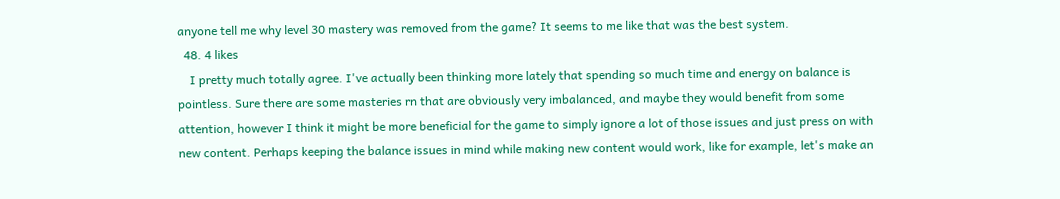anyone tell me why level 30 mastery was removed from the game? It seems to me like that was the best system.
  48. 4 likes
    I pretty much totally agree. I've actually been thinking more lately that spending so much time and energy on balance is pointless. Sure there are some masteries rn that are obviously very imbalanced, and maybe they would benefit from some attention, however I think it might be more beneficial for the game to simply ignore a lot of those issues and just press on with new content. Perhaps keeping the balance issues in mind while making new content would work, like for example, let's make an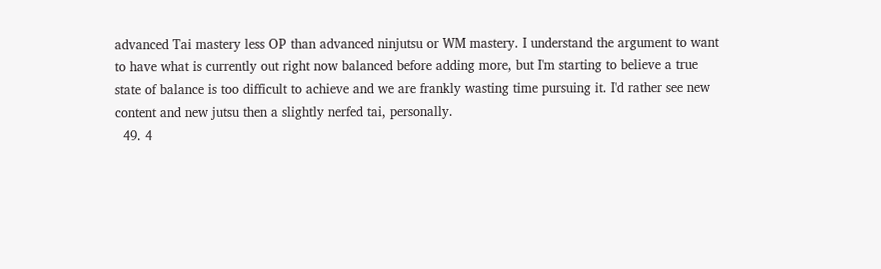advanced Tai mastery less OP than advanced ninjutsu or WM mastery. I understand the argument to want to have what is currently out right now balanced before adding more, but I'm starting to believe a true state of balance is too difficult to achieve and we are frankly wasting time pursuing it. I'd rather see new content and new jutsu then a slightly nerfed tai, personally.
  49. 4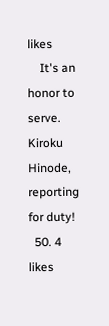likes
    It's an honor to serve. Kiroku Hinode, reporting for duty!
  50. 4 likes